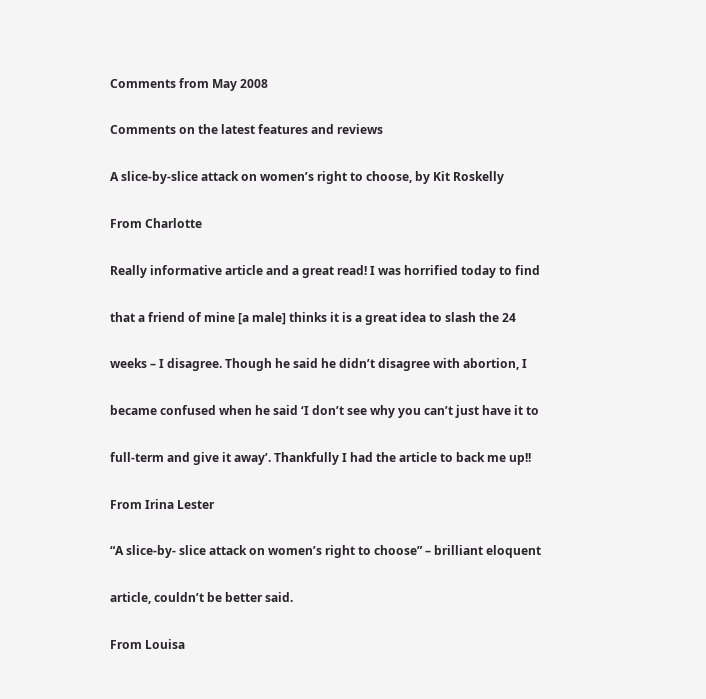Comments from May 2008

Comments on the latest features and reviews

A slice-by-slice attack on women’s right to choose, by Kit Roskelly

From Charlotte

Really informative article and a great read! I was horrified today to find

that a friend of mine [a male] thinks it is a great idea to slash the 24

weeks – I disagree. Though he said he didn’t disagree with abortion, I

became confused when he said ‘I don’t see why you can’t just have it to

full-term and give it away’. Thankfully I had the article to back me up!!

From Irina Lester

“A slice-by- slice attack on women’s right to choose” – brilliant eloquent

article, couldn’t be better said.

From Louisa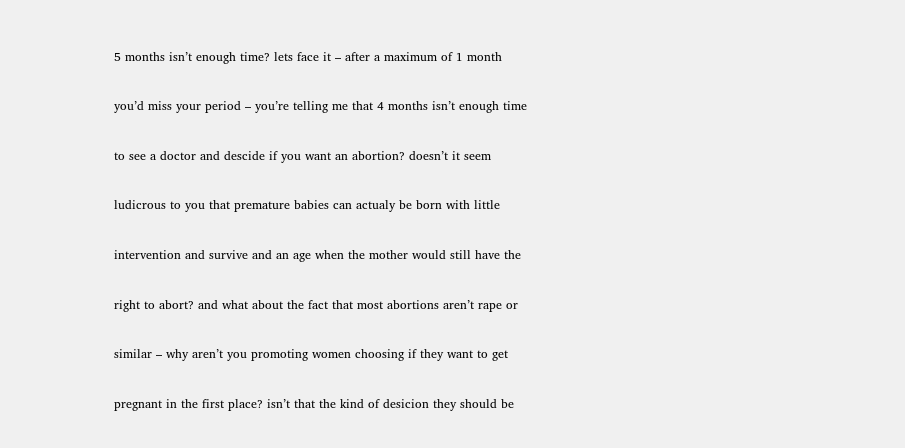5 months isn’t enough time? lets face it – after a maximum of 1 month

you’d miss your period – you’re telling me that 4 months isn’t enough time

to see a doctor and descide if you want an abortion? doesn’t it seem

ludicrous to you that premature babies can actualy be born with little

intervention and survive and an age when the mother would still have the

right to abort? and what about the fact that most abortions aren’t rape or

similar – why aren’t you promoting women choosing if they want to get

pregnant in the first place? isn’t that the kind of desicion they should be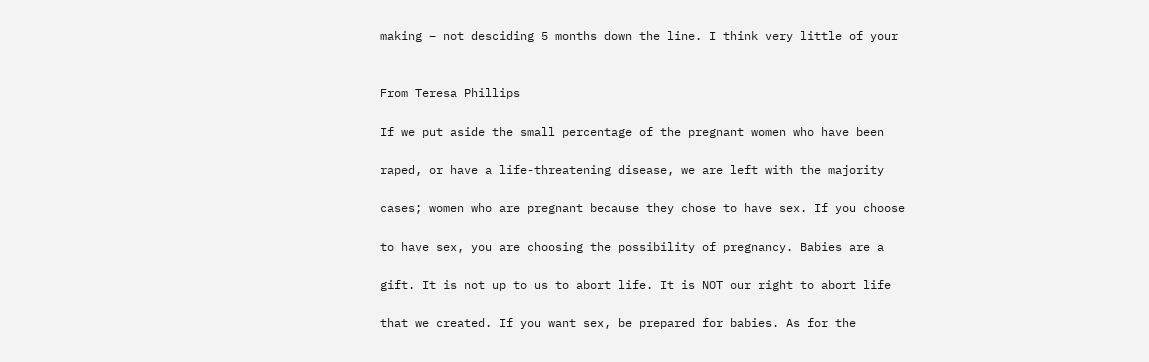making – not desciding 5 months down the line. I think very little of your


From Teresa Phillips

If we put aside the small percentage of the pregnant women who have been

raped, or have a life-threatening disease, we are left with the majority

cases; women who are pregnant because they chose to have sex. If you choose

to have sex, you are choosing the possibility of pregnancy. Babies are a

gift. It is not up to us to abort life. It is NOT our right to abort life

that we created. If you want sex, be prepared for babies. As for the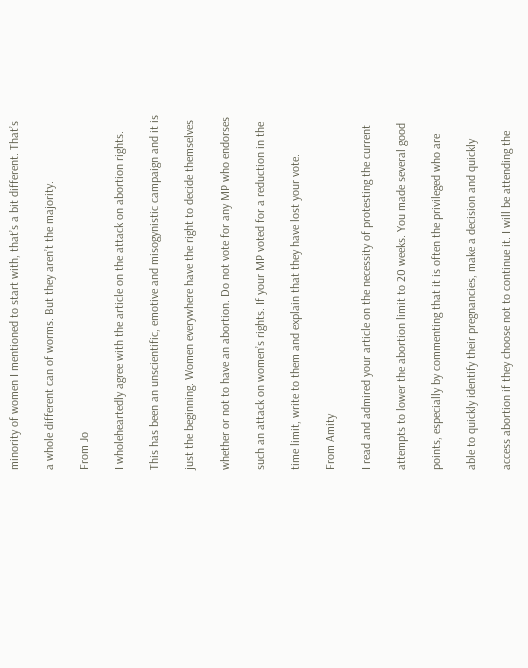minority of women I mentioned to start with, that’s a bit different. That’s

a whole different can of worms. But they aren’t the majority.

From Jo

I wholeheartedly agree with the article on the attack on abortion rights.

This has been an unscientific, emotive and misogynistic campaign and it is

just the beginning. Women everywhere have the right to decide themselves

whether or not to have an abortion. Do not vote for any MP who endorses

such an attack on women’s rights. If your MP voted for a reduction in the

time limit, write to them and explain that they have lost your vote.

From Amity

I read and admired your article on the necessity of protesting the current

attempts to lower the abortion limit to 20 weeks. You made several good

points, especially by commenting that it is often the privileged who are

able to quickly identify their pregnancies, make a decision and quickly

access abortion if they choose not to continue it. I will be attending the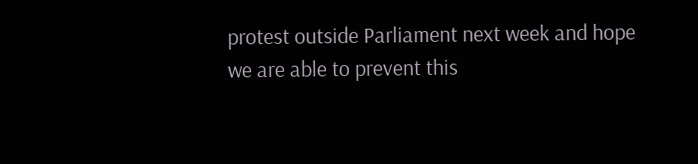protest outside Parliament next week and hope we are able to prevent this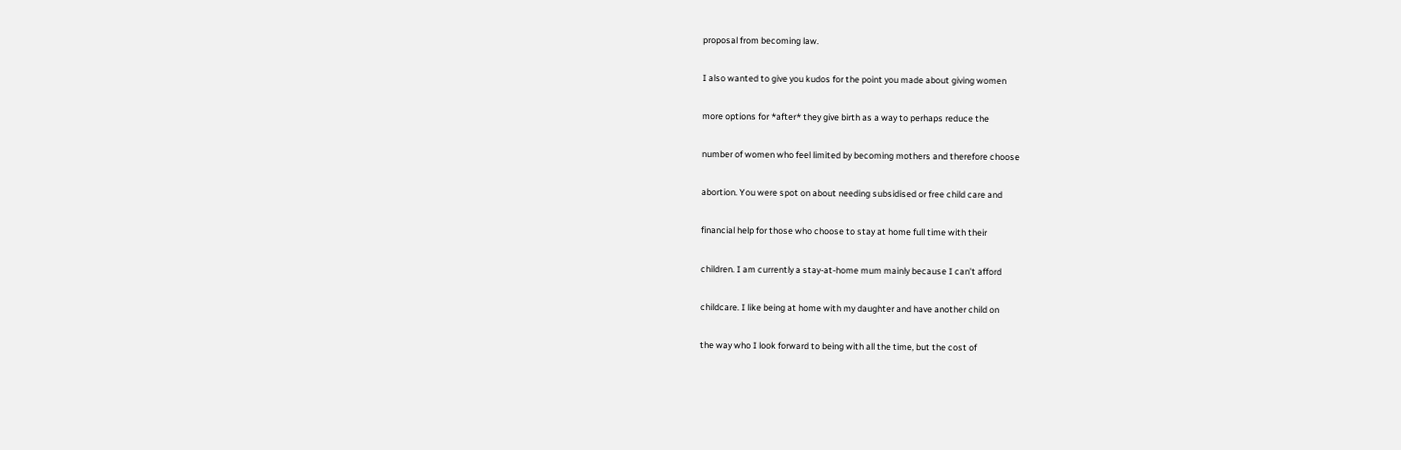proposal from becoming law.

I also wanted to give you kudos for the point you made about giving women

more options for *after* they give birth as a way to perhaps reduce the

number of women who feel limited by becoming mothers and therefore choose

abortion. You were spot on about needing subsidised or free child care and

financial help for those who choose to stay at home full time with their

children. I am currently a stay-at-home mum mainly because I can’t afford

childcare. I like being at home with my daughter and have another child on

the way who I look forward to being with all the time, but the cost of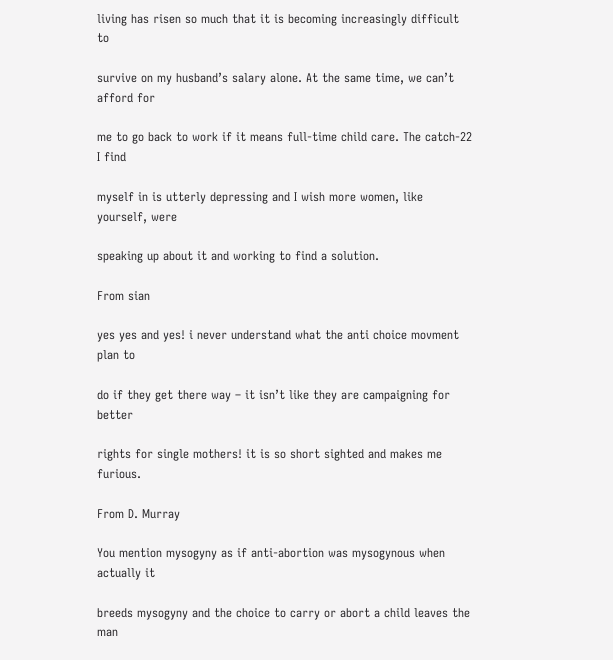living has risen so much that it is becoming increasingly difficult to

survive on my husband’s salary alone. At the same time, we can’t afford for

me to go back to work if it means full-time child care. The catch-22 I find

myself in is utterly depressing and I wish more women, like yourself, were

speaking up about it and working to find a solution.

From sian

yes yes and yes! i never understand what the anti choice movment plan to

do if they get there way – it isn’t like they are campaigning for better

rights for single mothers! it is so short sighted and makes me furious.

From D. Murray

You mention mysogyny as if anti-abortion was mysogynous when actually it

breeds mysogyny and the choice to carry or abort a child leaves the man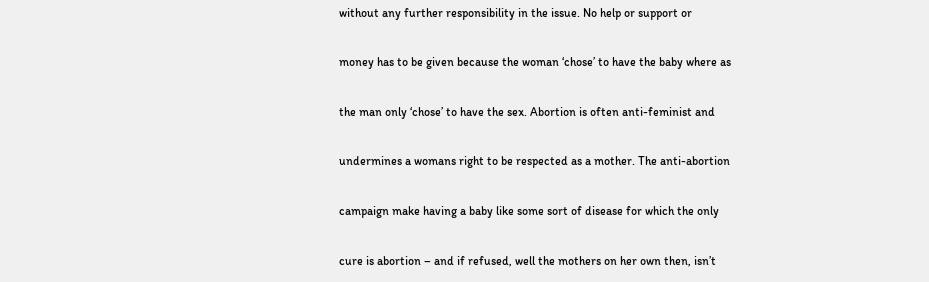without any further responsibility in the issue. No help or support or

money has to be given because the woman ‘chose’ to have the baby where as

the man only ‘chose’ to have the sex. Abortion is often anti-feminist and

undermines a womans right to be respected as a mother. The anti-abortion

campaign make having a baby like some sort of disease for which the only

cure is abortion – and if refused, well the mothers on her own then, isn’t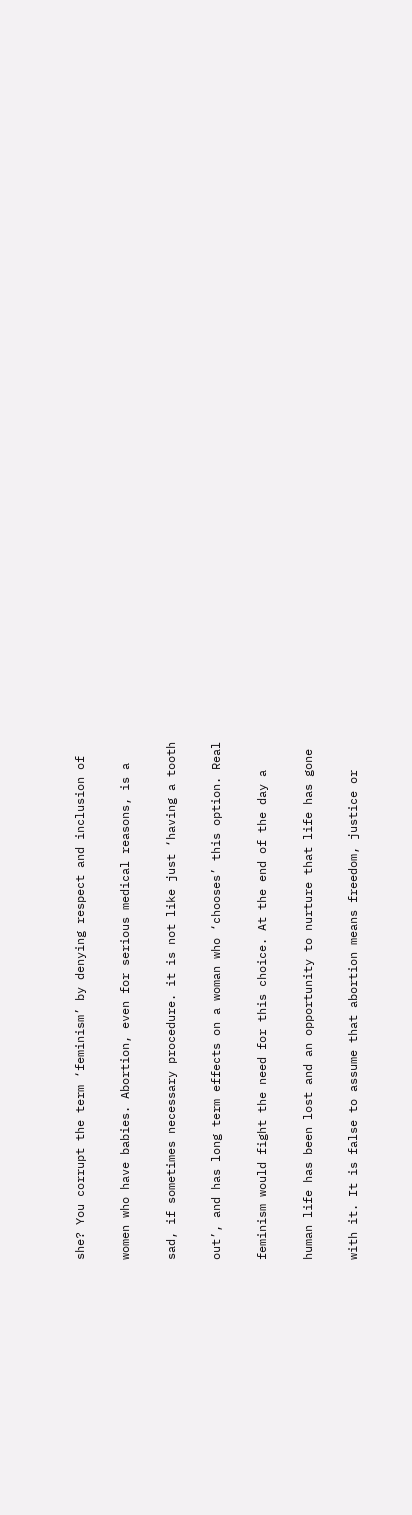she? You corrupt the term ‘feminism’ by denying respect and inclusion of

women who have babies. Abortion, even for serious medical reasons, is a

sad, if sometimes necessary procedure. it is not like just ‘having a tooth

out’, and has long term effects on a woman who ‘chooses’ this option. Real

feminism would fight the need for this choice. At the end of the day a

human life has been lost and an opportunity to nurture that life has gone

with it. It is false to assume that abortion means freedom, justice or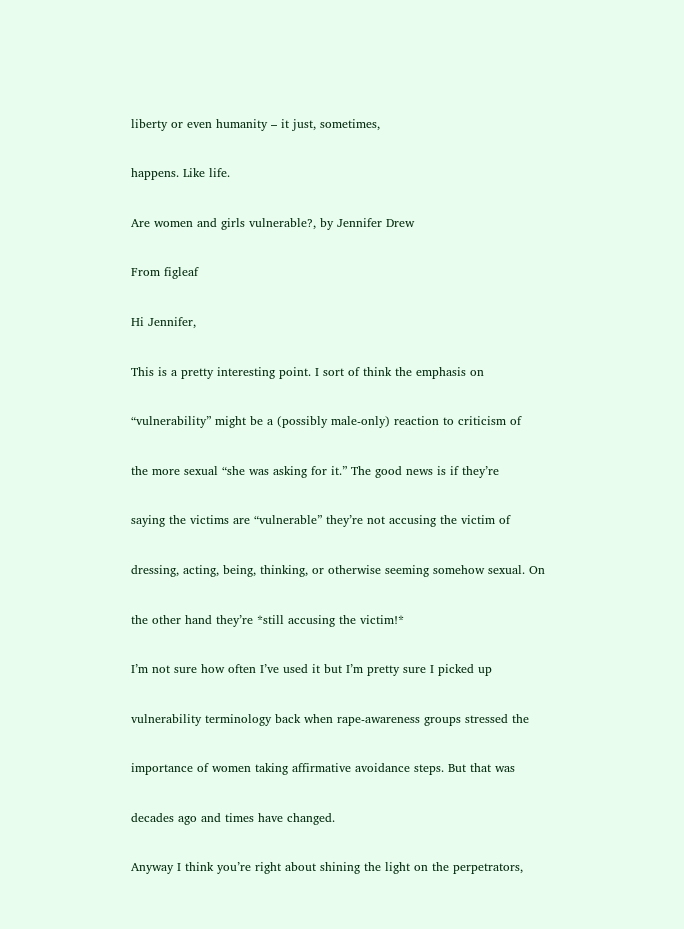liberty or even humanity – it just, sometimes,

happens. Like life.

Are women and girls vulnerable?, by Jennifer Drew

From figleaf

Hi Jennifer,

This is a pretty interesting point. I sort of think the emphasis on

“vulnerability” might be a (possibly male-only) reaction to criticism of

the more sexual “she was asking for it.” The good news is if they’re

saying the victims are “vulnerable” they’re not accusing the victim of

dressing, acting, being, thinking, or otherwise seeming somehow sexual. On

the other hand they’re *still accusing the victim!*

I’m not sure how often I’ve used it but I’m pretty sure I picked up

vulnerability terminology back when rape-awareness groups stressed the

importance of women taking affirmative avoidance steps. But that was

decades ago and times have changed.

Anyway I think you’re right about shining the light on the perpetrators,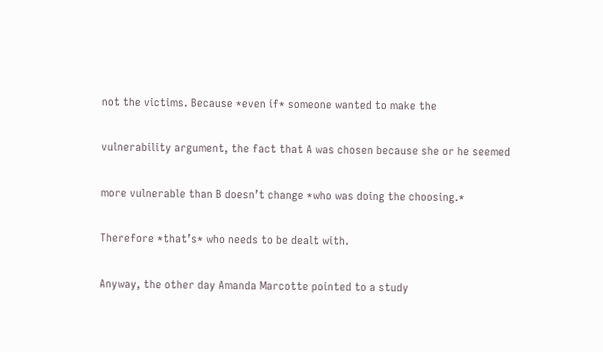not the victims. Because *even if* someone wanted to make the

vulnerability argument, the fact that A was chosen because she or he seemed

more vulnerable than B doesn’t change *who was doing the choosing.*

Therefore *that’s* who needs to be dealt with.

Anyway, the other day Amanda Marcotte pointed to a study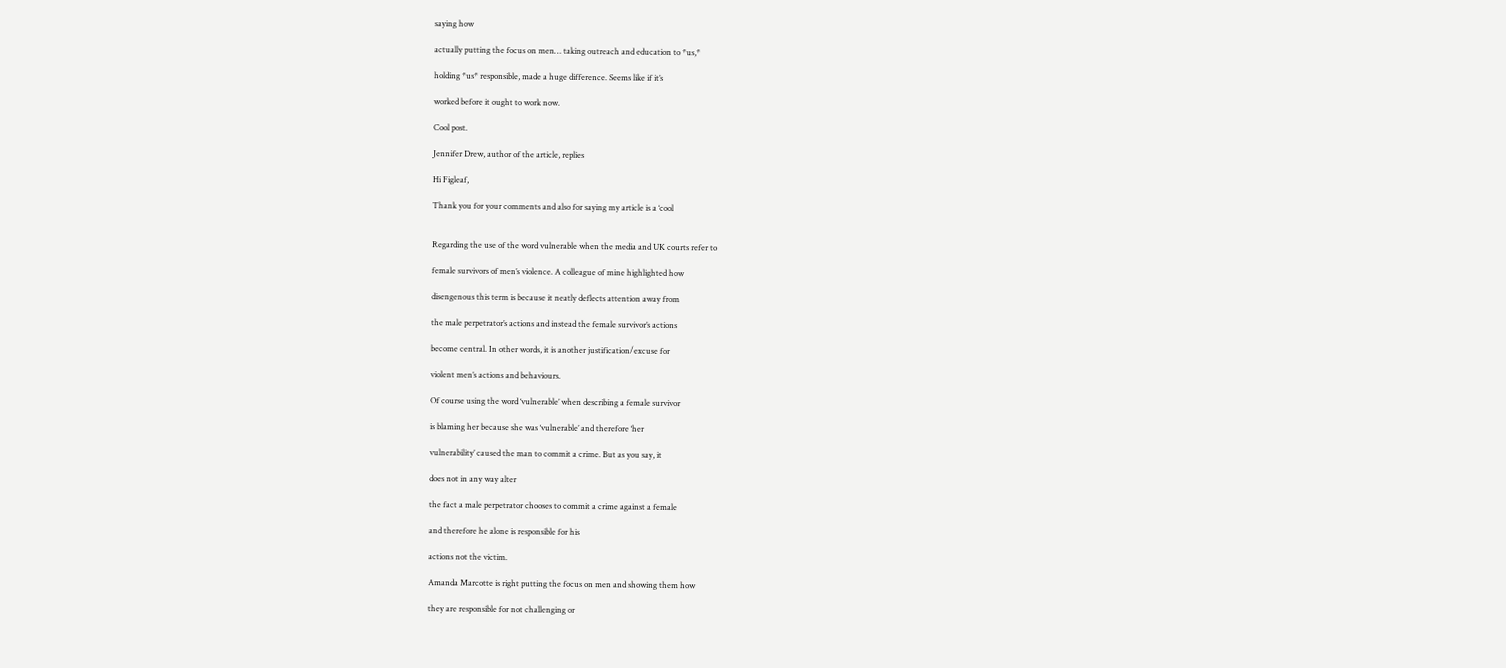saying how

actually putting the focus on men… taking outreach and education to *us,*

holding *us* responsible, made a huge difference. Seems like if it’s

worked before it ought to work now.

Cool post.

Jennifer Drew, author of the article, replies

Hi Figleaf,

Thank you for your comments and also for saying my article is a ‘cool


Regarding the use of the word vulnerable when the media and UK courts refer to

female survivors of men’s violence. A colleague of mine highlighted how

disengenous this term is because it neatly deflects attention away from

the male perpetrator’s actions and instead the female survivor’s actions

become central. In other words, it is another justification/excuse for

violent men’s actions and behaviours.

Of course using the word ‘vulnerable’ when describing a female survivor

is blaming her because she was ‘vulnerable’ and therefore ‘her

vulnerability’ caused the man to commit a crime. But as you say, it

does not in any way alter

the fact a male perpetrator chooses to commit a crime against a female

and therefore he alone is responsible for his

actions not the victim.

Amanda Marcotte is right putting the focus on men and showing them how

they are responsible for not challenging or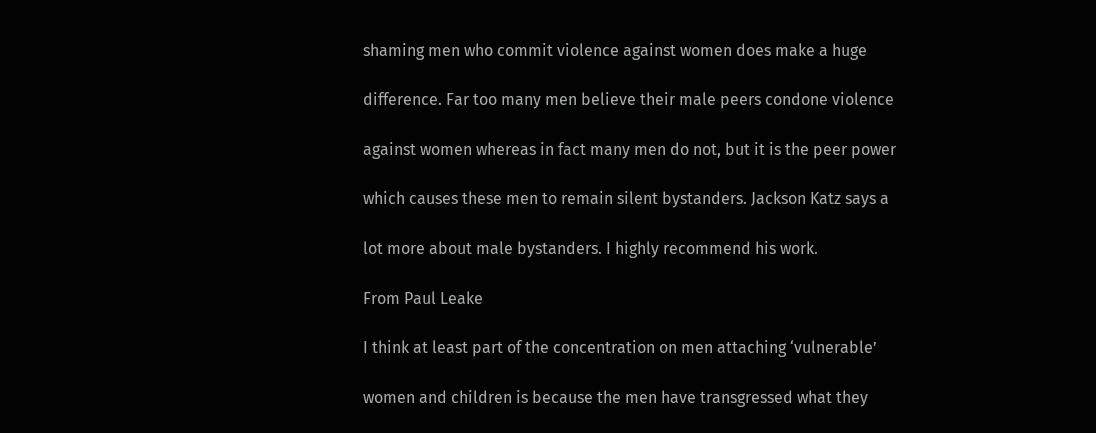shaming men who commit violence against women does make a huge

difference. Far too many men believe their male peers condone violence

against women whereas in fact many men do not, but it is the peer power

which causes these men to remain silent bystanders. Jackson Katz says a

lot more about male bystanders. I highly recommend his work.

From Paul Leake

I think at least part of the concentration on men attaching ‘vulnerable’

women and children is because the men have transgressed what they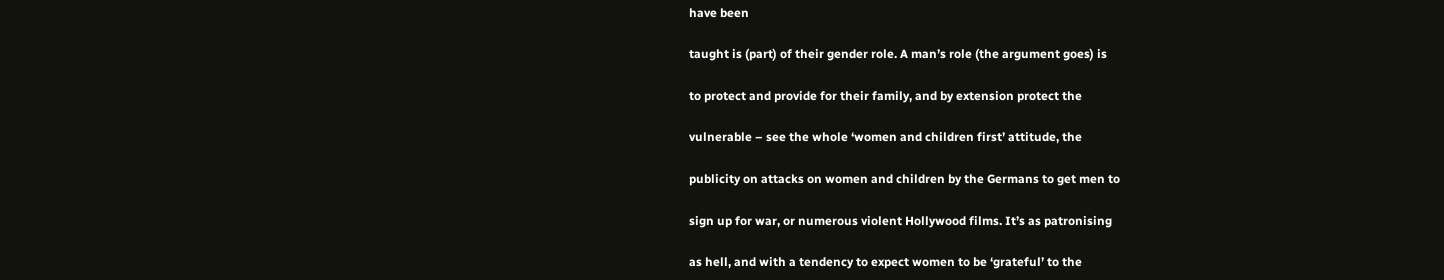have been

taught is (part) of their gender role. A man’s role (the argument goes) is

to protect and provide for their family, and by extension protect the

vulnerable – see the whole ‘women and children first’ attitude, the

publicity on attacks on women and children by the Germans to get men to

sign up for war, or numerous violent Hollywood films. It’s as patronising

as hell, and with a tendency to expect women to be ‘grateful’ to the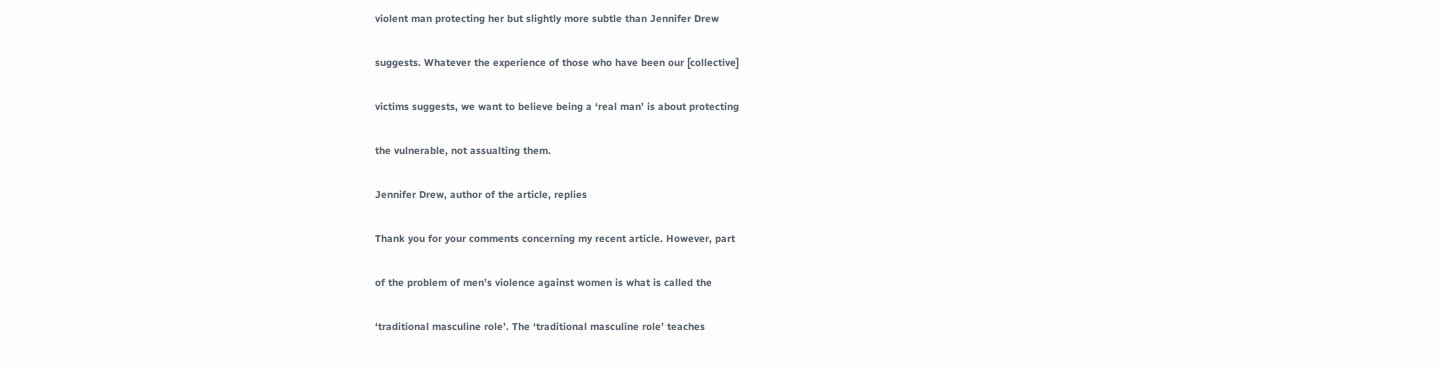violent man protecting her but slightly more subtle than Jennifer Drew

suggests. Whatever the experience of those who have been our [collective]

victims suggests, we want to believe being a ‘real man’ is about protecting

the vulnerable, not assualting them.

Jennifer Drew, author of the article, replies

Thank you for your comments concerning my recent article. However, part

of the problem of men’s violence against women is what is called the

‘traditional masculine role’. The ‘traditional masculine role’ teaches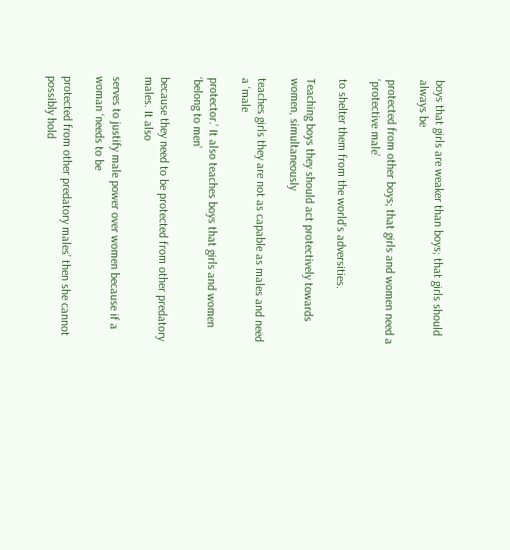boys that girls are weaker than boys; that girls should always be

protected from other boys; that girls and women need a ‘protective male’

to shelter them from the world’s adversities.

Teaching boys they should act protectively towards women, simultaneously

teaches girls they are not as capable as males and need a ‘male

protector.’ It also teaches boys that girls and women ‘belong to men’

because they need to be protected from other predatory males. It also

serves to justify male power over women because if a woman ‘needs to be

protected from other predatory males’ then she cannot possibly hold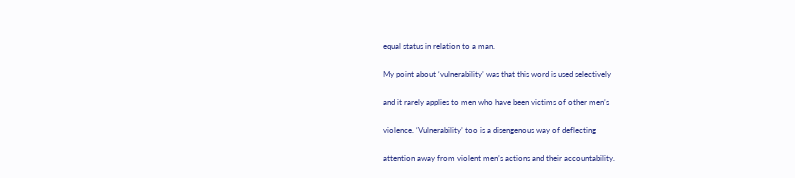equal status in relation to a man.

My point about ‘vulnerability’ was that this word is used selectively

and it rarely applies to men who have been victims of other men’s

violence. ‘Vulnerability’ too is a disengenous way of deflecting

attention away from violent men’s actions and their accountability.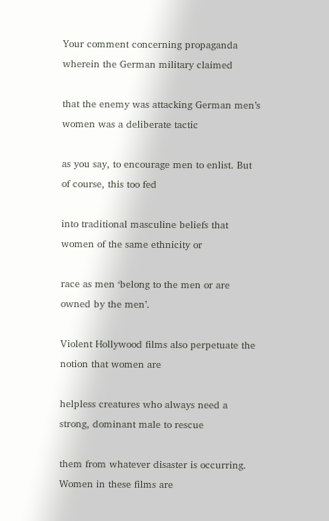Your comment concerning propaganda wherein the German military claimed

that the enemy was attacking German men’s women was a deliberate tactic

as you say, to encourage men to enlist. But of course, this too fed

into traditional masculine beliefs that women of the same ethnicity or

race as men ‘belong to the men or are owned by the men’.

Violent Hollywood films also perpetuate the notion that women are

helpless creatures who always need a strong, dominant male to rescue

them from whatever disaster is occurring. Women in these films are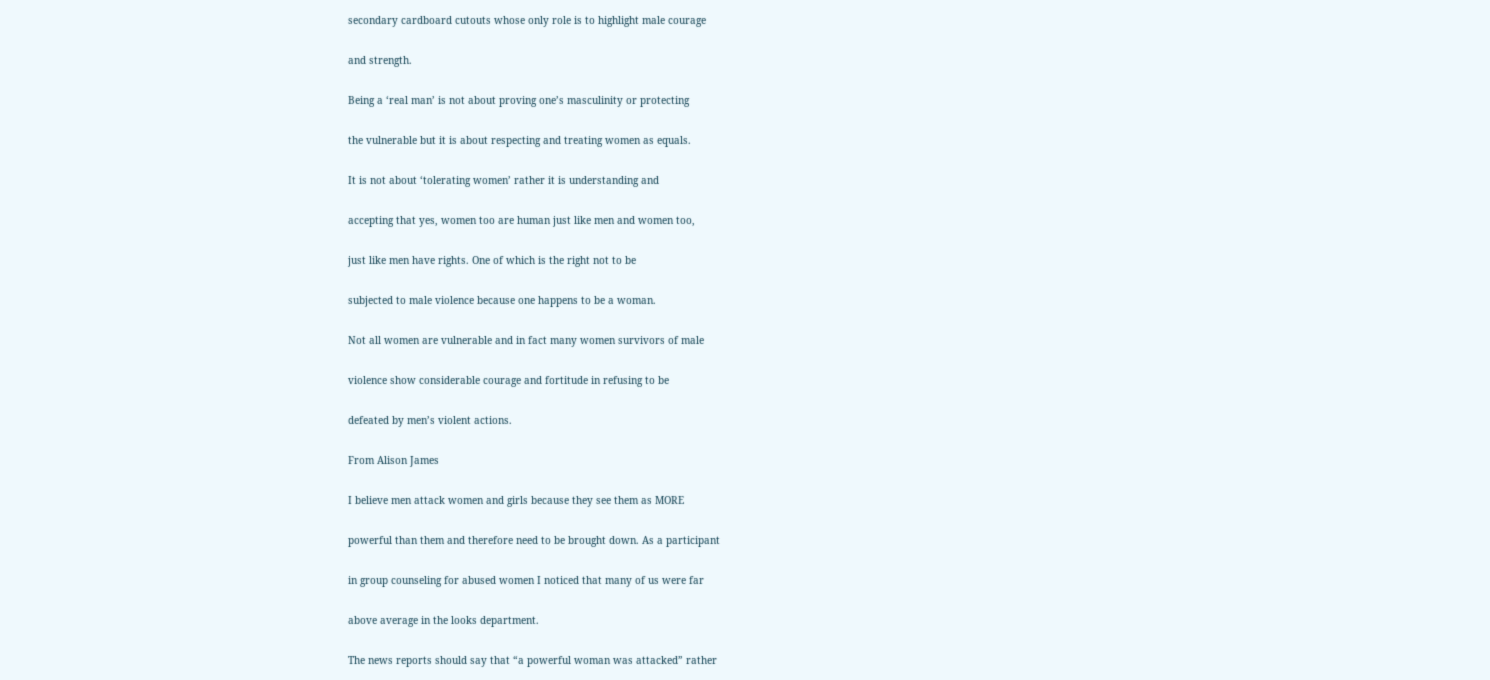secondary cardboard cutouts whose only role is to highlight male courage

and strength.

Being a ‘real man’ is not about proving one’s masculinity or protecting

the vulnerable but it is about respecting and treating women as equals.

It is not about ‘tolerating women’ rather it is understanding and

accepting that yes, women too are human just like men and women too,

just like men have rights. One of which is the right not to be

subjected to male violence because one happens to be a woman.

Not all women are vulnerable and in fact many women survivors of male

violence show considerable courage and fortitude in refusing to be

defeated by men’s violent actions.

From Alison James

I believe men attack women and girls because they see them as MORE

powerful than them and therefore need to be brought down. As a participant

in group counseling for abused women I noticed that many of us were far

above average in the looks department.

The news reports should say that “a powerful woman was attacked” rather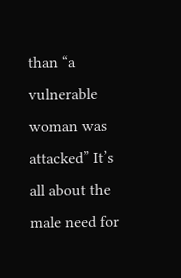than “a vulnerable woman was attacked” It’s all about the male need for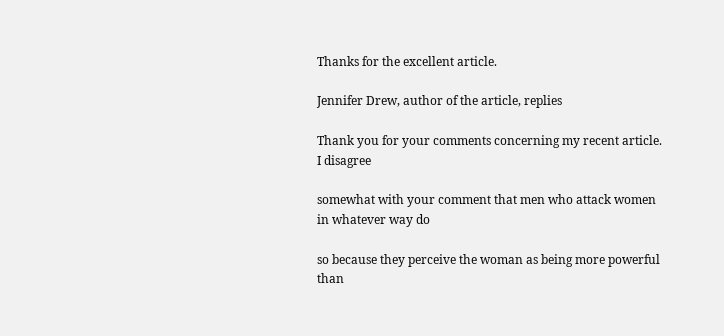Thanks for the excellent article.

Jennifer Drew, author of the article, replies

Thank you for your comments concerning my recent article. I disagree

somewhat with your comment that men who attack women in whatever way do

so because they perceive the woman as being more powerful than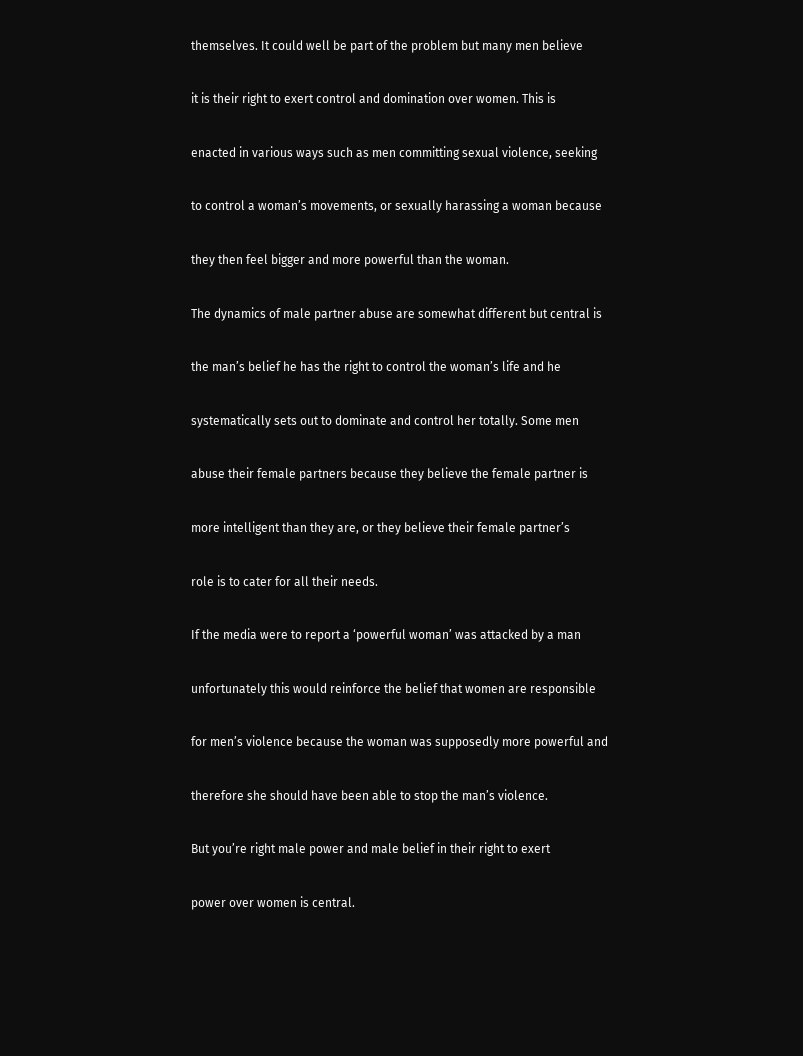themselves. It could well be part of the problem but many men believe

it is their right to exert control and domination over women. This is

enacted in various ways such as men committing sexual violence, seeking

to control a woman’s movements, or sexually harassing a woman because

they then feel bigger and more powerful than the woman.

The dynamics of male partner abuse are somewhat different but central is

the man’s belief he has the right to control the woman’s life and he

systematically sets out to dominate and control her totally. Some men

abuse their female partners because they believe the female partner is

more intelligent than they are, or they believe their female partner’s

role is to cater for all their needs.

If the media were to report a ‘powerful woman’ was attacked by a man

unfortunately this would reinforce the belief that women are responsible

for men’s violence because the woman was supposedly more powerful and

therefore she should have been able to stop the man’s violence.

But you’re right male power and male belief in their right to exert

power over women is central.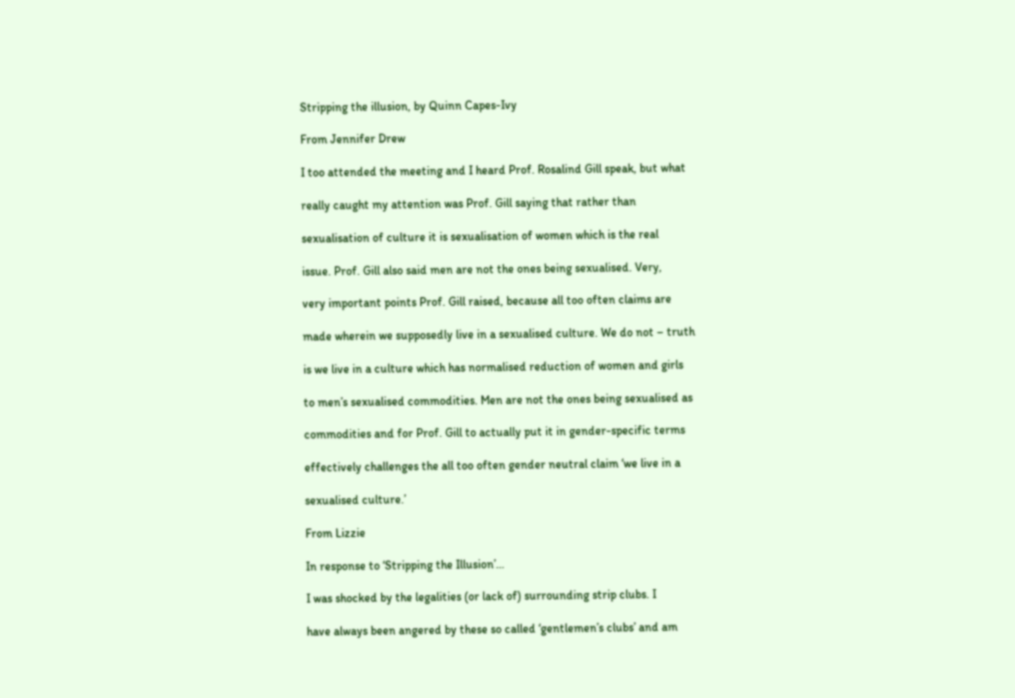Stripping the illusion, by Quinn Capes-Ivy

From Jennifer Drew

I too attended the meeting and I heard Prof. Rosalind Gill speak, but what

really caught my attention was Prof. Gill saying that rather than

sexualisation of culture it is sexualisation of women which is the real

issue. Prof. Gill also said men are not the ones being sexualised. Very,

very important points Prof. Gill raised, because all too often claims are

made wherein we supposedly live in a sexualised culture. We do not – truth

is we live in a culture which has normalised reduction of women and girls

to men’s sexualised commodities. Men are not the ones being sexualised as

commodities and for Prof. Gill to actually put it in gender-specific terms

effectively challenges the all too often gender neutral claim ‘we live in a

sexualised culture.’

From Lizzie

In response to ‘Stripping the Illusion’…

I was shocked by the legalities (or lack of) surrounding strip clubs. I

have always been angered by these so called ‘gentlemen’s clubs’ and am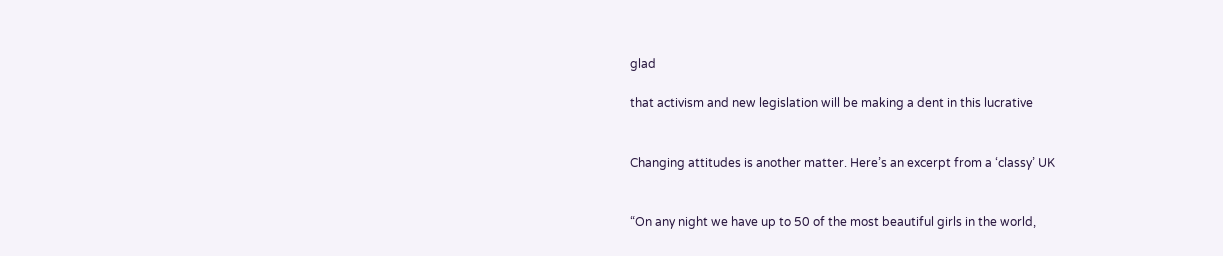glad

that activism and new legislation will be making a dent in this lucrative


Changing attitudes is another matter. Here’s an excerpt from a ‘classy’ UK


“On any night we have up to 50 of the most beautiful girls in the world,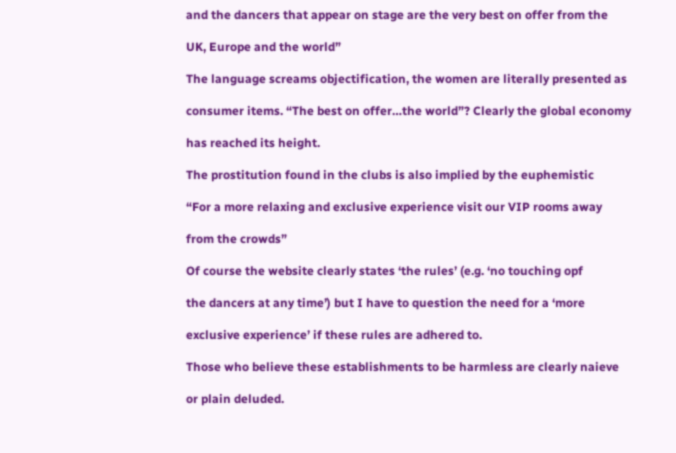and the dancers that appear on stage are the very best on offer from the

UK, Europe and the world”

The language screams objectification, the women are literally presented as

consumer items. “The best on offer…the world”? Clearly the global economy

has reached its height.

The prostitution found in the clubs is also implied by the euphemistic

“For a more relaxing and exclusive experience visit our VIP rooms away

from the crowds”

Of course the website clearly states ‘the rules’ (e.g. ‘no touching opf

the dancers at any time’) but I have to question the need for a ‘more

exclusive experience’ if these rules are adhered to.

Those who believe these establishments to be harmless are clearly naieve

or plain deluded.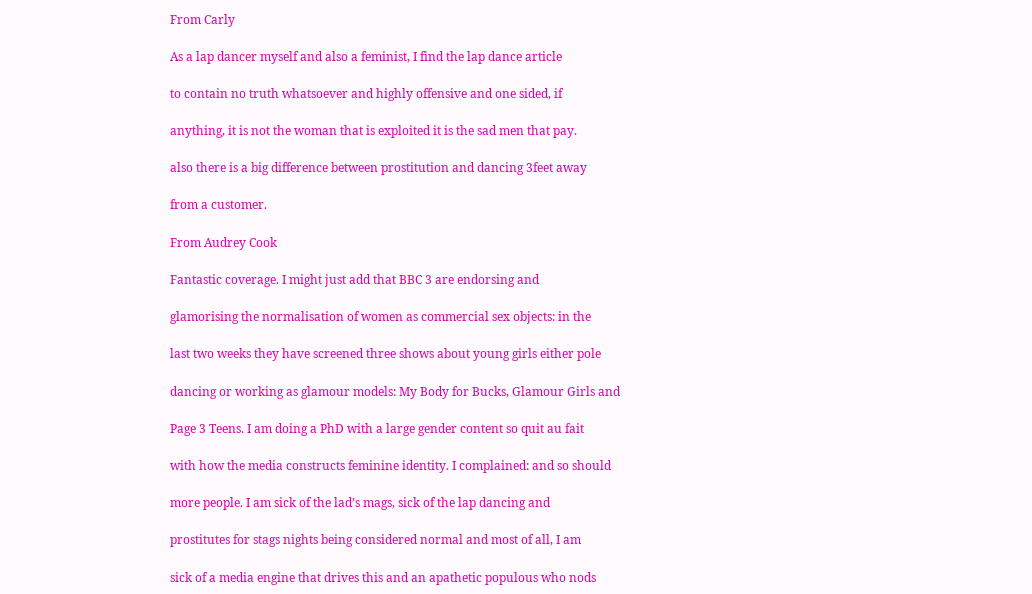From Carly

As a lap dancer myself and also a feminist, I find the lap dance article

to contain no truth whatsoever and highly offensive and one sided, if

anything, it is not the woman that is exploited it is the sad men that pay.

also there is a big difference between prostitution and dancing 3feet away

from a customer.

From Audrey Cook

Fantastic coverage. I might just add that BBC 3 are endorsing and

glamorising the normalisation of women as commercial sex objects: in the

last two weeks they have screened three shows about young girls either pole

dancing or working as glamour models: My Body for Bucks, Glamour Girls and

Page 3 Teens. I am doing a PhD with a large gender content so quit au fait

with how the media constructs feminine identity. I complained: and so should

more people. I am sick of the lad’s mags, sick of the lap dancing and

prostitutes for stags nights being considered normal and most of all, I am

sick of a media engine that drives this and an apathetic populous who nods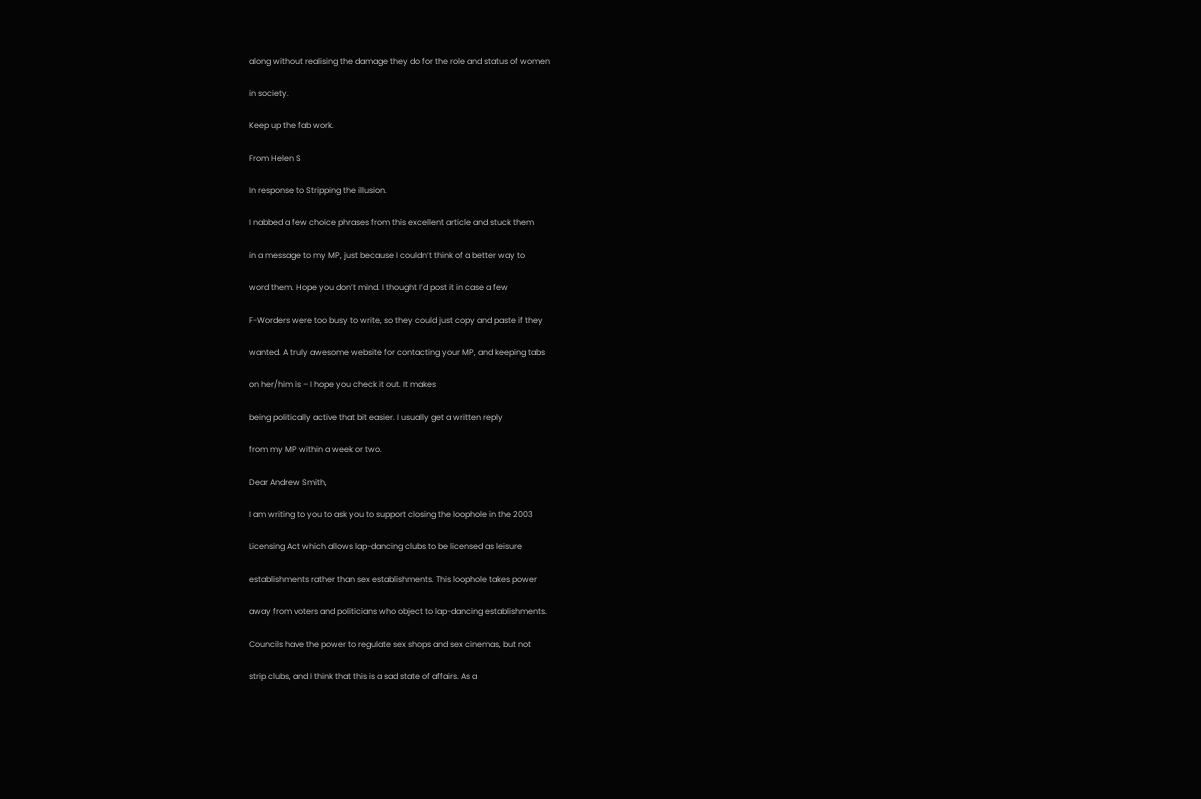along without realising the damage they do for the role and status of women

in society.

Keep up the fab work.

From Helen S

In response to Stripping the illusion.

I nabbed a few choice phrases from this excellent article and stuck them

in a message to my MP, just because I couldn’t think of a better way to

word them. Hope you don’t mind. I thought I’d post it in case a few

F-Worders were too busy to write, so they could just copy and paste if they

wanted. A truly awesome website for contacting your MP, and keeping tabs

on her/him is – I hope you check it out. It makes

being politically active that bit easier. I usually get a written reply

from my MP within a week or two.

Dear Andrew Smith,

I am writing to you to ask you to support closing the loophole in the 2003

Licensing Act which allows lap-dancing clubs to be licensed as leisure

establishments rather than sex establishments. This loophole takes power

away from voters and politicians who object to lap-dancing establishments.

Councils have the power to regulate sex shops and sex cinemas, but not

strip clubs, and I think that this is a sad state of affairs. As a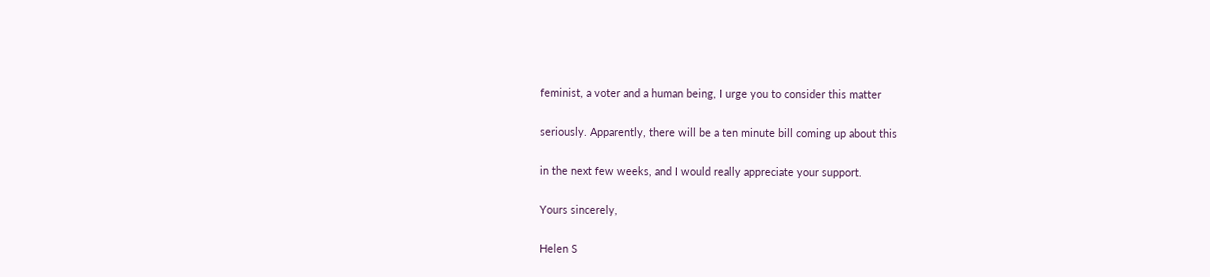feminist, a voter and a human being, I urge you to consider this matter

seriously. Apparently, there will be a ten minute bill coming up about this

in the next few weeks, and I would really appreciate your support.

Yours sincerely,

Helen S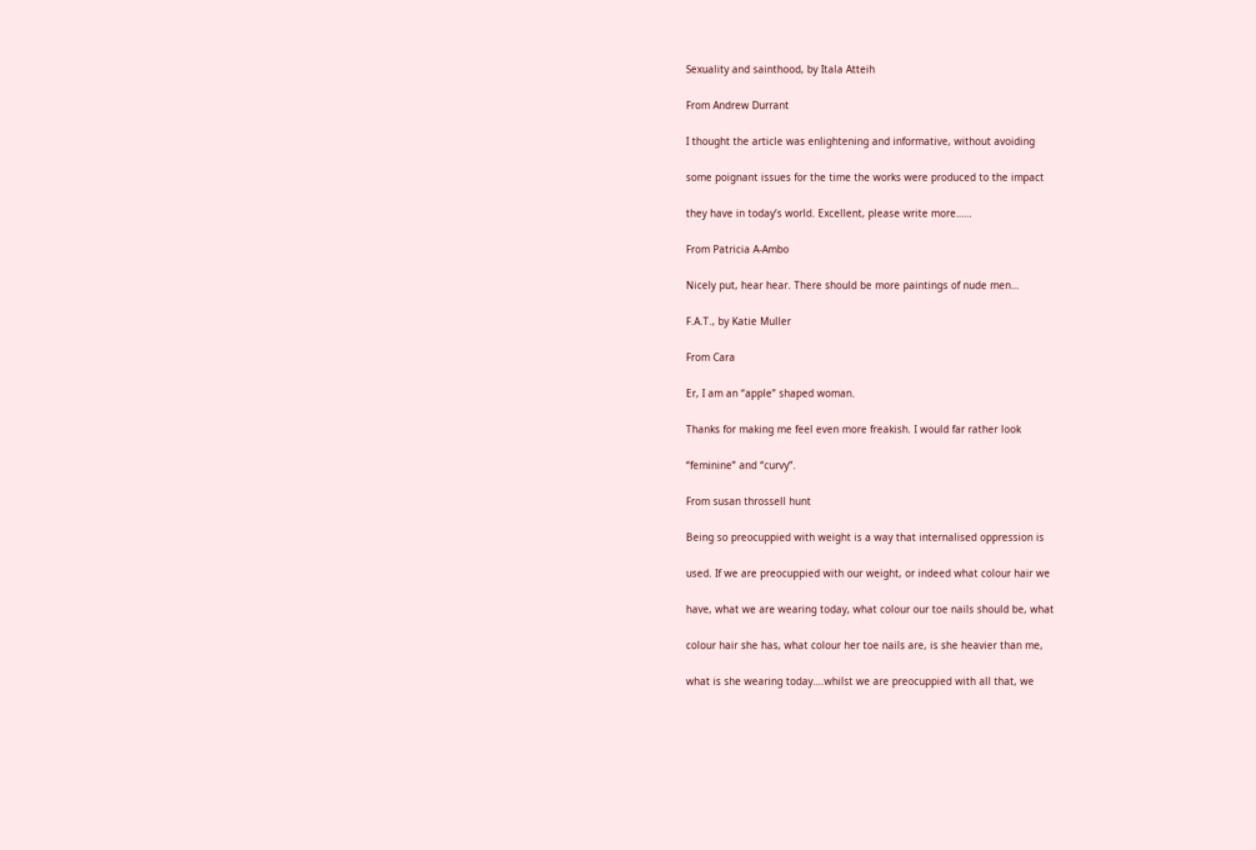Sexuality and sainthood, by Itala Atteih

From Andrew Durrant

I thought the article was enlightening and informative, without avoiding

some poignant issues for the time the works were produced to the impact

they have in today’s world. Excellent, please write more……

From Patricia A-Ambo

Nicely put, hear hear. There should be more paintings of nude men…

F.A.T., by Katie Muller

From Cara

Er, I am an “apple” shaped woman.

Thanks for making me feel even more freakish. I would far rather look

“feminine” and “curvy”.

From susan throssell hunt

Being so preocuppied with weight is a way that internalised oppression is

used. If we are preocuppied with our weight, or indeed what colour hair we

have, what we are wearing today, what colour our toe nails should be, what

colour hair she has, what colour her toe nails are, is she heavier than me,

what is she wearing today….whilst we are preocuppied with all that, we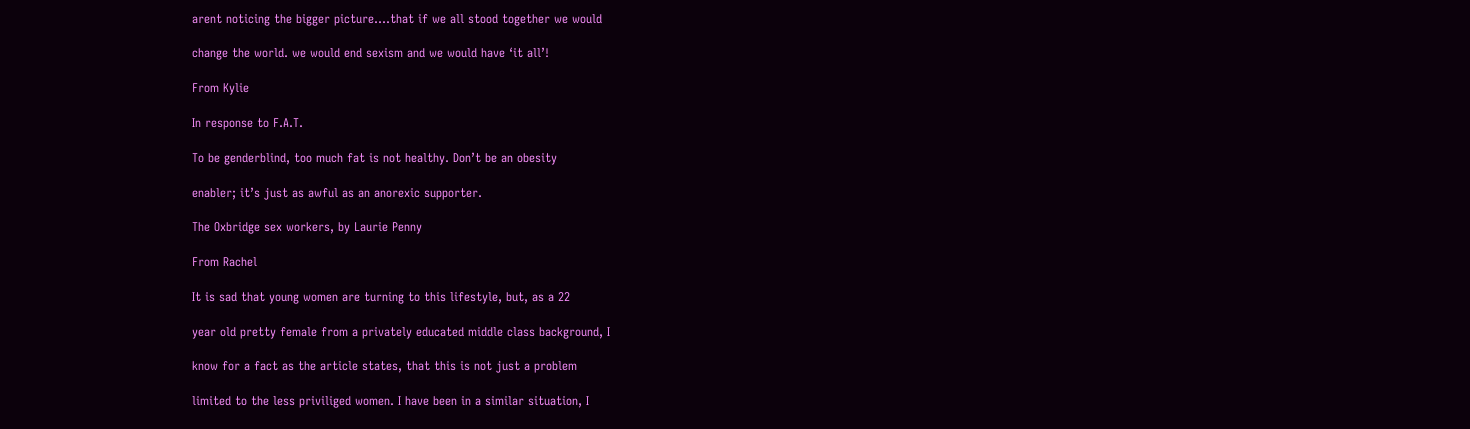arent noticing the bigger picture….that if we all stood together we would

change the world. we would end sexism and we would have ‘it all’!

From Kylie

In response to F.A.T.

To be genderblind, too much fat is not healthy. Don’t be an obesity

enabler; it’s just as awful as an anorexic supporter.

The Oxbridge sex workers, by Laurie Penny

From Rachel

It is sad that young women are turning to this lifestyle, but, as a 22

year old pretty female from a privately educated middle class background, I

know for a fact as the article states, that this is not just a problem

limited to the less priviliged women. I have been in a similar situation, I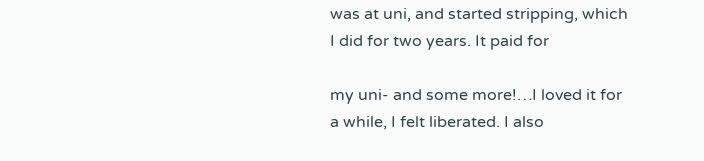was at uni, and started stripping, which I did for two years. It paid for

my uni- and some more!…I loved it for a while, I felt liberated. I also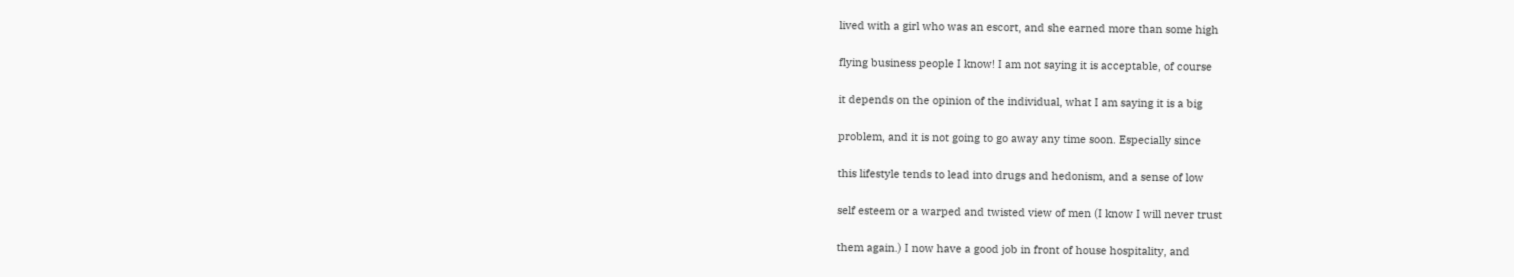lived with a girl who was an escort, and she earned more than some high

flying business people I know! I am not saying it is acceptable, of course

it depends on the opinion of the individual, what I am saying it is a big

problem, and it is not going to go away any time soon. Especially since

this lifestyle tends to lead into drugs and hedonism, and a sense of low

self esteem or a warped and twisted view of men (I know I will never trust

them again.) I now have a good job in front of house hospitality, and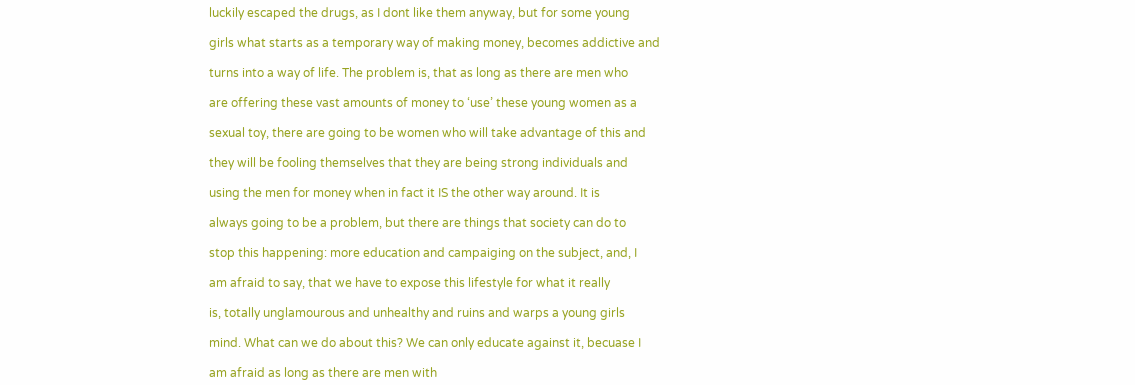luckily escaped the drugs, as I dont like them anyway, but for some young

girls what starts as a temporary way of making money, becomes addictive and

turns into a way of life. The problem is, that as long as there are men who

are offering these vast amounts of money to ‘use’ these young women as a

sexual toy, there are going to be women who will take advantage of this and

they will be fooling themselves that they are being strong individuals and

using the men for money when in fact it IS the other way around. It is

always going to be a problem, but there are things that society can do to

stop this happening: more education and campaiging on the subject, and, I

am afraid to say, that we have to expose this lifestyle for what it really

is, totally unglamourous and unhealthy and ruins and warps a young girls

mind. What can we do about this? We can only educate against it, becuase I

am afraid as long as there are men with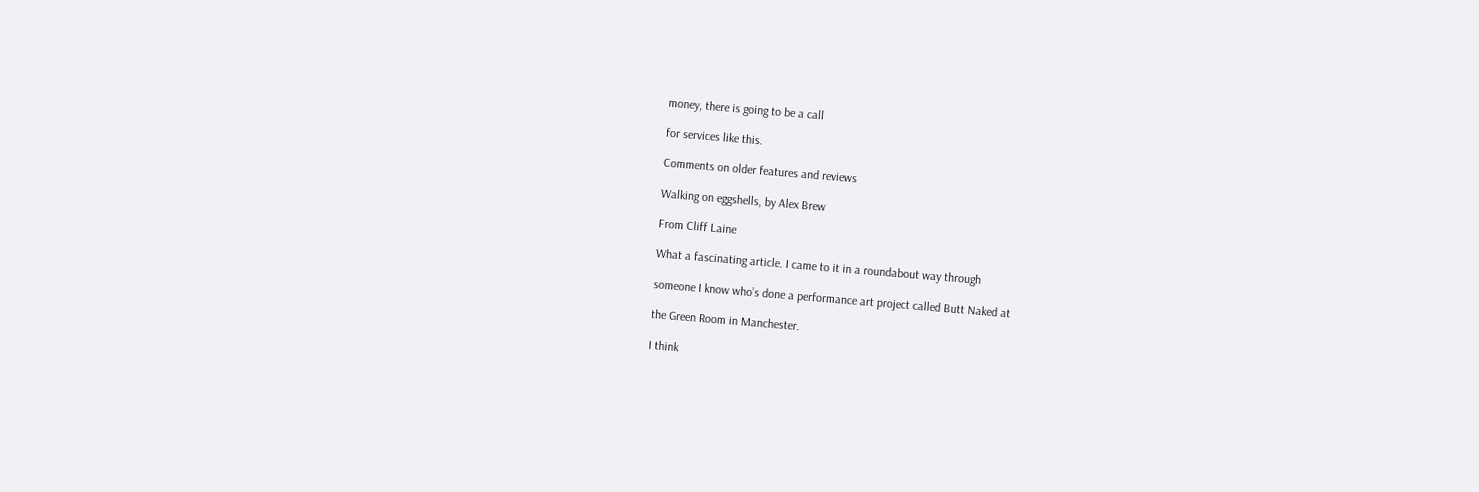money, there is going to be a call

for services like this.

Comments on older features and reviews

Walking on eggshells, by Alex Brew

From Cliff Laine

What a fascinating article. I came to it in a roundabout way through

someone I know who’s done a performance art project called Butt Naked at

the Green Room in Manchester.

I think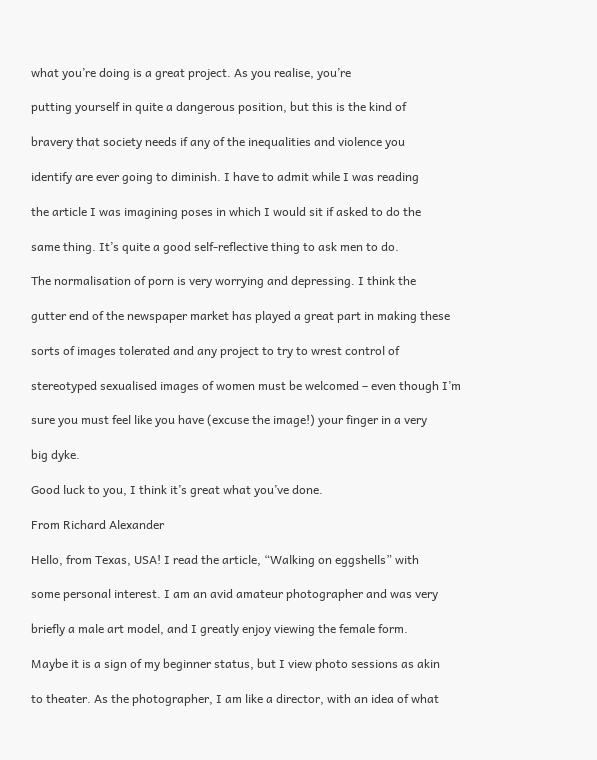what you’re doing is a great project. As you realise, you’re

putting yourself in quite a dangerous position, but this is the kind of

bravery that society needs if any of the inequalities and violence you

identify are ever going to diminish. I have to admit while I was reading

the article I was imagining poses in which I would sit if asked to do the

same thing. It’s quite a good self-reflective thing to ask men to do.

The normalisation of porn is very worrying and depressing. I think the

gutter end of the newspaper market has played a great part in making these

sorts of images tolerated and any project to try to wrest control of

stereotyped sexualised images of women must be welcomed – even though I’m

sure you must feel like you have (excuse the image!) your finger in a very

big dyke.

Good luck to you, I think it’s great what you’ve done.

From Richard Alexander

Hello, from Texas, USA! I read the article, “Walking on eggshells” with

some personal interest. I am an avid amateur photographer and was very

briefly a male art model, and I greatly enjoy viewing the female form.

Maybe it is a sign of my beginner status, but I view photo sessions as akin

to theater. As the photographer, I am like a director, with an idea of what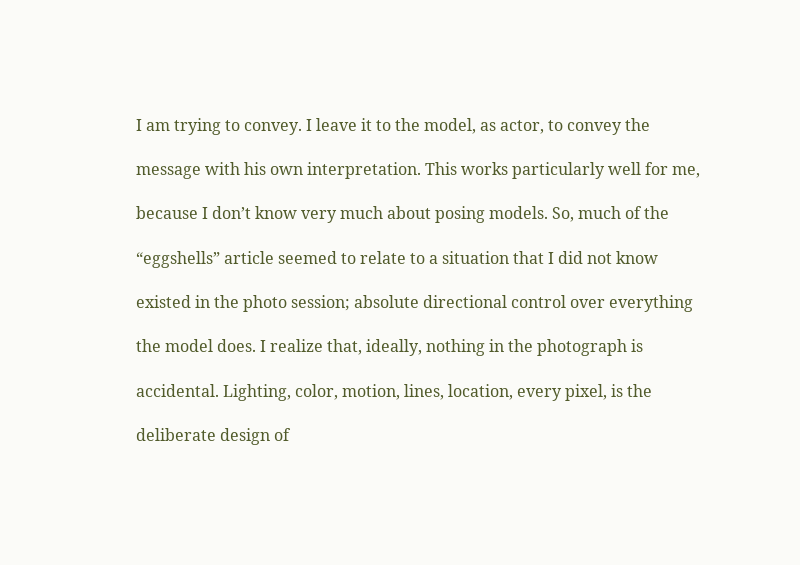I am trying to convey. I leave it to the model, as actor, to convey the

message with his own interpretation. This works particularly well for me,

because I don’t know very much about posing models. So, much of the

“eggshells” article seemed to relate to a situation that I did not know

existed in the photo session; absolute directional control over everything

the model does. I realize that, ideally, nothing in the photograph is

accidental. Lighting, color, motion, lines, location, every pixel, is the

deliberate design of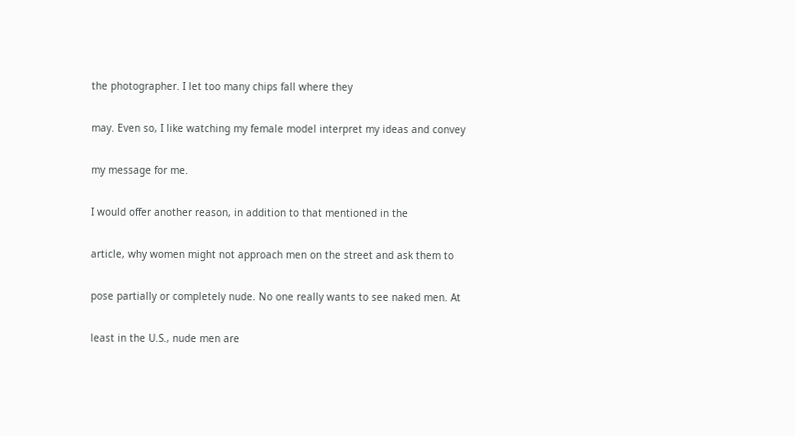the photographer. I let too many chips fall where they

may. Even so, I like watching my female model interpret my ideas and convey

my message for me.

I would offer another reason, in addition to that mentioned in the

article, why women might not approach men on the street and ask them to

pose partially or completely nude. No one really wants to see naked men. At

least in the U.S., nude men are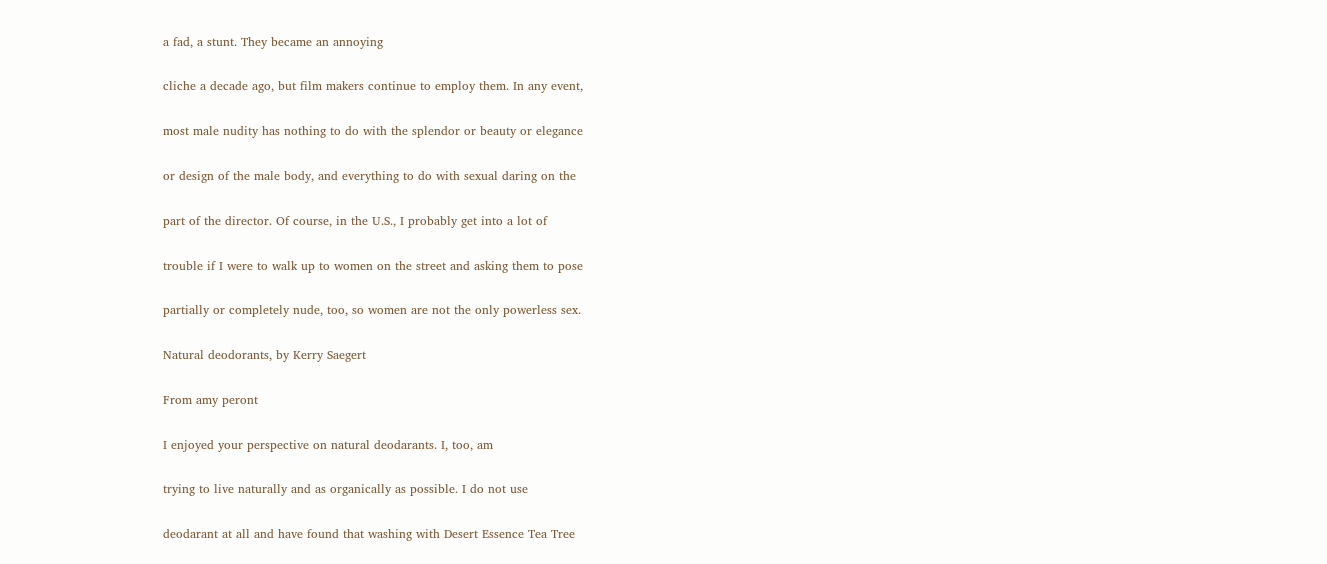a fad, a stunt. They became an annoying

cliche a decade ago, but film makers continue to employ them. In any event,

most male nudity has nothing to do with the splendor or beauty or elegance

or design of the male body, and everything to do with sexual daring on the

part of the director. Of course, in the U.S., I probably get into a lot of

trouble if I were to walk up to women on the street and asking them to pose

partially or completely nude, too, so women are not the only powerless sex.

Natural deodorants, by Kerry Saegert

From amy peront

I enjoyed your perspective on natural deodarants. I, too, am

trying to live naturally and as organically as possible. I do not use

deodarant at all and have found that washing with Desert Essence Tea Tree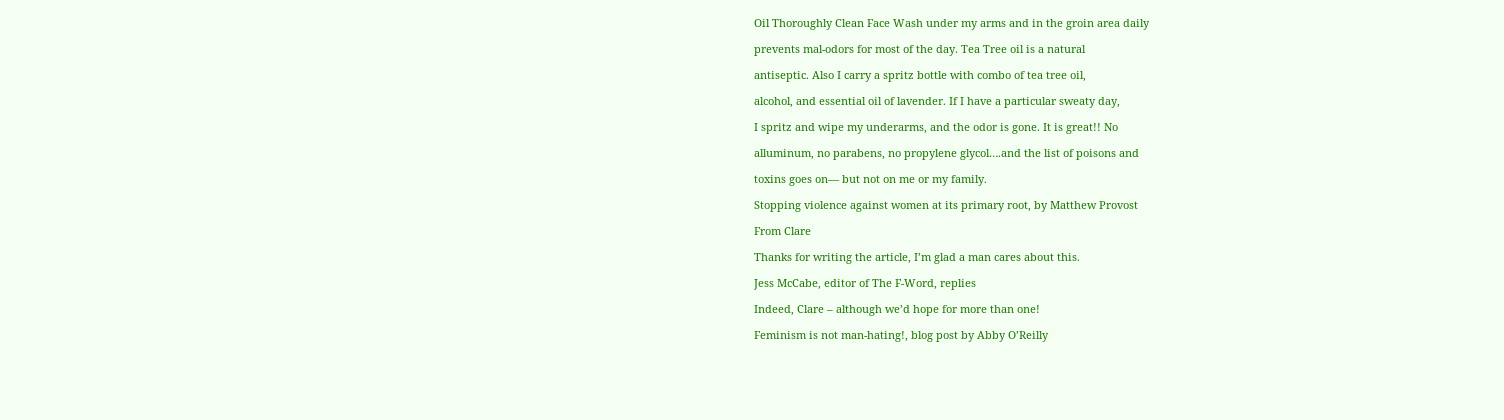Oil Thoroughly Clean Face Wash under my arms and in the groin area daily

prevents mal-odors for most of the day. Tea Tree oil is a natural

antiseptic. Also I carry a spritz bottle with combo of tea tree oil,

alcohol, and essential oil of lavender. If I have a particular sweaty day,

I spritz and wipe my underarms, and the odor is gone. It is great!! No

alluminum, no parabens, no propylene glycol….and the list of poisons and

toxins goes on— but not on me or my family.

Stopping violence against women at its primary root, by Matthew Provost

From Clare

Thanks for writing the article, I’m glad a man cares about this.

Jess McCabe, editor of The F-Word, replies

Indeed, Clare – although we’d hope for more than one!

Feminism is not man-hating!, blog post by Abby O’Reilly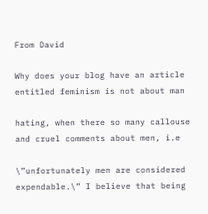From David

Why does your blog have an article entitled feminism is not about man

hating, when there so many callouse and cruel comments about men, i.e

\”unfortunately men are considered expendable.\” I believe that being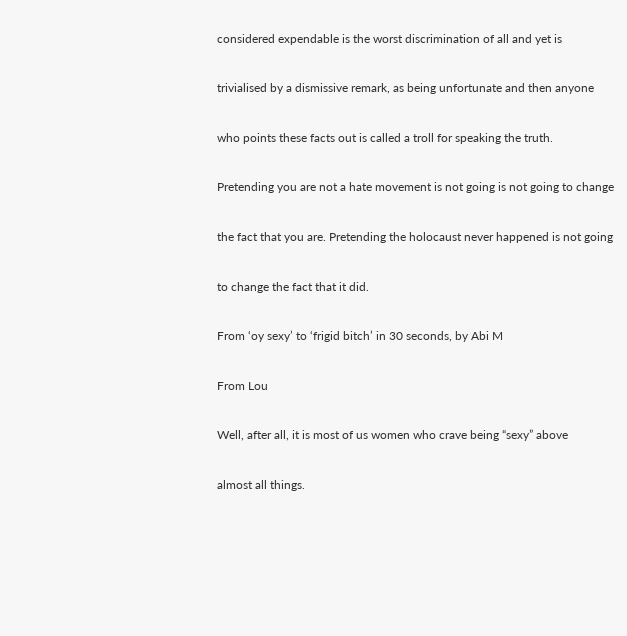considered expendable is the worst discrimination of all and yet is

trivialised by a dismissive remark, as being unfortunate and then anyone

who points these facts out is called a troll for speaking the truth.

Pretending you are not a hate movement is not going is not going to change

the fact that you are. Pretending the holocaust never happened is not going

to change the fact that it did.

From ‘oy sexy’ to ‘frigid bitch’ in 30 seconds, by Abi M

From Lou

Well, after all, it is most of us women who crave being “sexy” above

almost all things.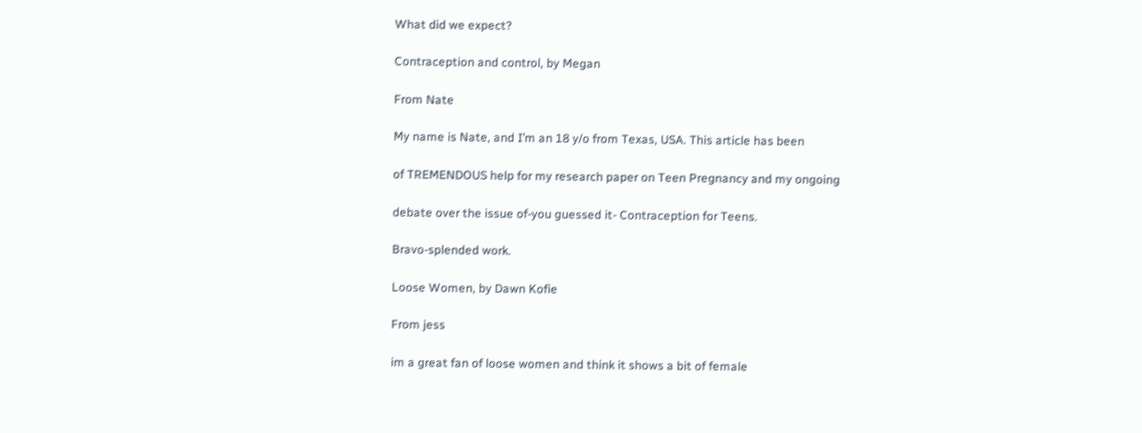What did we expect?

Contraception and control, by Megan

From Nate

My name is Nate, and I’m an 18 y/o from Texas, USA. This article has been

of TREMENDOUS help for my research paper on Teen Pregnancy and my ongoing

debate over the issue of-you guessed it- Contraception for Teens.

Bravo-splended work.

Loose Women, by Dawn Kofie

From jess

im a great fan of loose women and think it shows a bit of female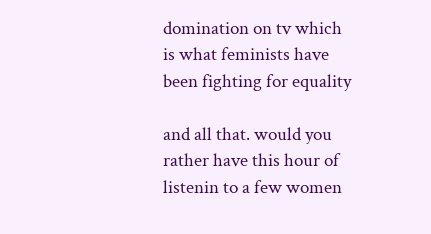domination on tv which is what feminists have been fighting for equality

and all that. would you rather have this hour of listenin to a few women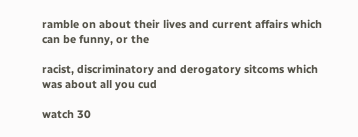ramble on about their lives and current affairs which can be funny, or the

racist, discriminatory and derogatory sitcoms which was about all you cud

watch 30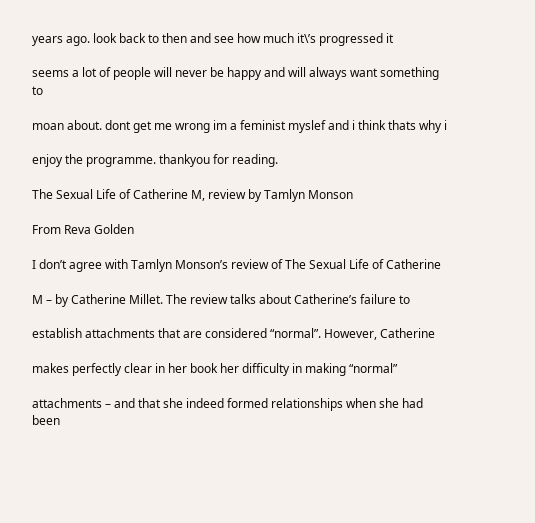years ago. look back to then and see how much it\’s progressed it

seems a lot of people will never be happy and will always want something to

moan about. dont get me wrong im a feminist myslef and i think thats why i

enjoy the programme. thankyou for reading.

The Sexual Life of Catherine M, review by Tamlyn Monson

From Reva Golden

I don’t agree with Tamlyn Monson’s review of The Sexual Life of Catherine

M – by Catherine Millet. The review talks about Catherine’s failure to

establish attachments that are considered “normal”. However, Catherine

makes perfectly clear in her book her difficulty in making “normal”

attachments – and that she indeed formed relationships when she had been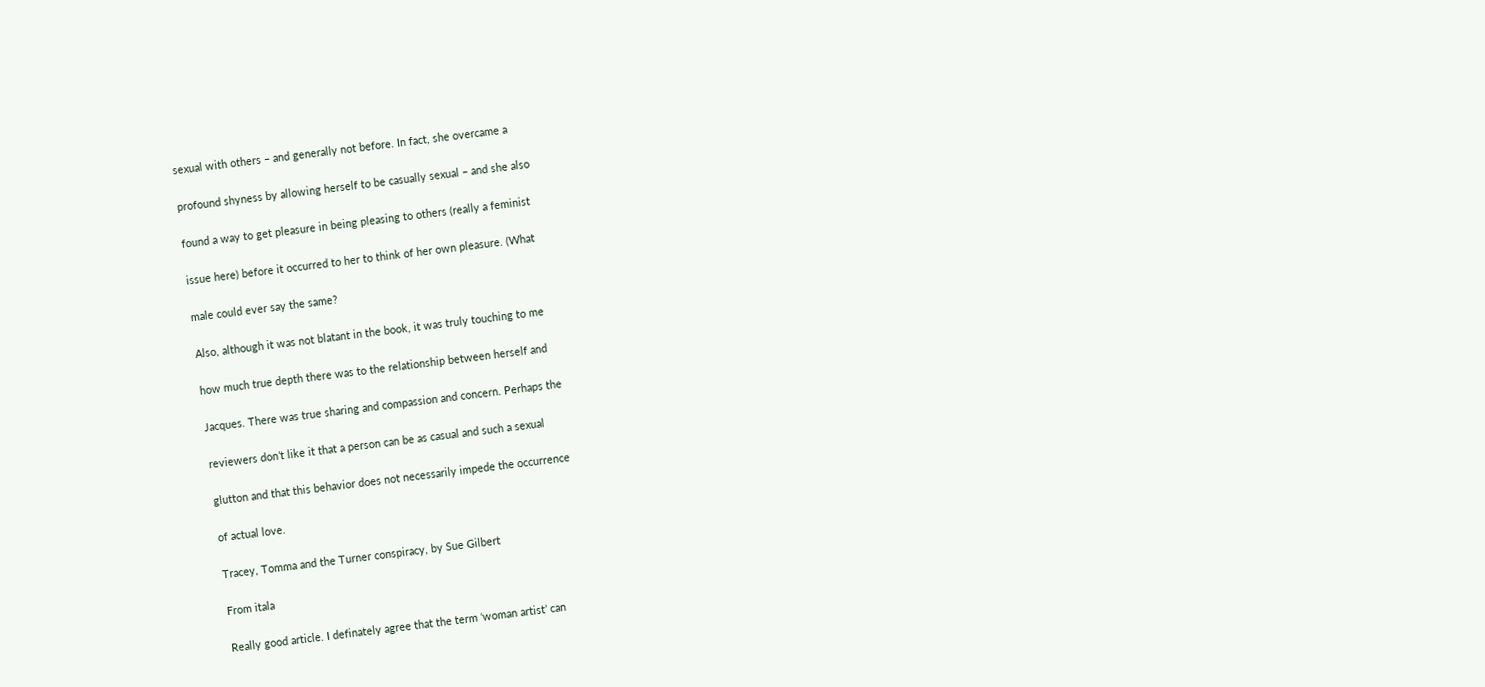sexual with others – and generally not before. In fact, she overcame a

profound shyness by allowing herself to be casually sexual – and she also

found a way to get pleasure in being pleasing to others (really a feminist

issue here) before it occurred to her to think of her own pleasure. (What

male could ever say the same?

Also, although it was not blatant in the book, it was truly touching to me

how much true depth there was to the relationship between herself and

Jacques. There was true sharing and compassion and concern. Perhaps the

reviewers don’t like it that a person can be as casual and such a sexual

glutton and that this behavior does not necessarily impede the occurrence

of actual love.

Tracey, Tomma and the Turner conspiracy, by Sue Gilbert

From itala

Really good article. I definately agree that the term ‘woman artist’ can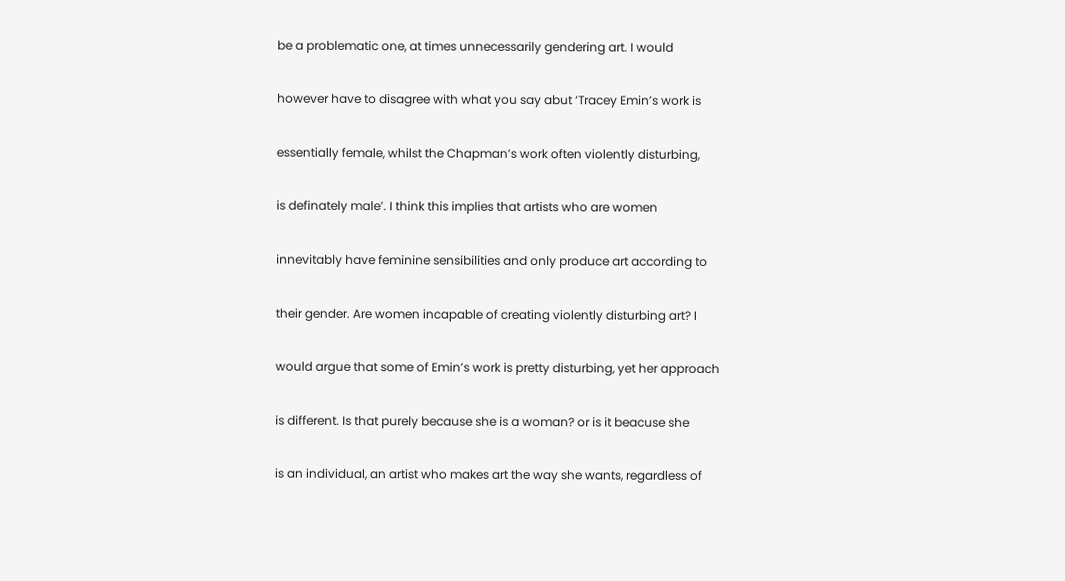be a problematic one, at times unnecessarily gendering art. I would

however have to disagree with what you say abut ‘Tracey Emin’s work is

essentially female, whilst the Chapman’s work often violently disturbing,

is definately male’. I think this implies that artists who are women

innevitably have feminine sensibilities and only produce art according to

their gender. Are women incapable of creating violently disturbing art? I

would argue that some of Emin’s work is pretty disturbing, yet her approach

is different. Is that purely because she is a woman? or is it beacuse she

is an individual, an artist who makes art the way she wants, regardless of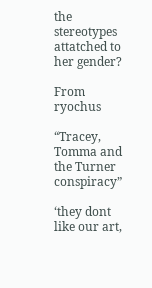the stereotypes attatched to her gender?

From ryochus

“Tracey, Tomma and the Turner conspiracy”

‘they dont like our art,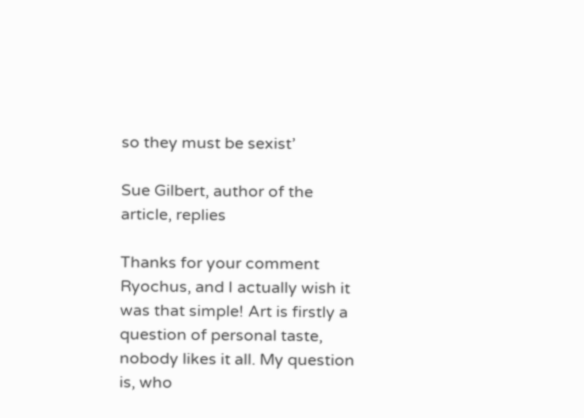so they must be sexist’

Sue Gilbert, author of the article, replies

Thanks for your comment Ryochus, and I actually wish it was that simple! Art is firstly a question of personal taste, nobody likes it all. My question is, who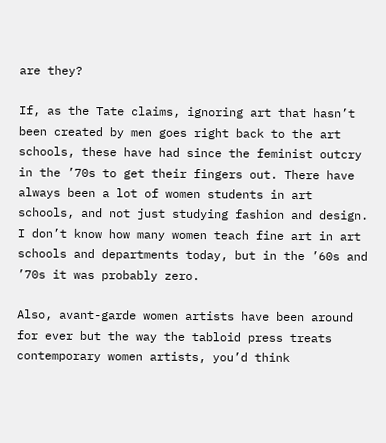are they?

If, as the Tate claims, ignoring art that hasn’t been created by men goes right back to the art schools, these have had since the feminist outcry in the ’70s to get their fingers out. There have always been a lot of women students in art schools, and not just studying fashion and design. I don’t know how many women teach fine art in art schools and departments today, but in the ’60s and ’70s it was probably zero.

Also, avant-garde women artists have been around for ever but the way the tabloid press treats contemporary women artists, you’d think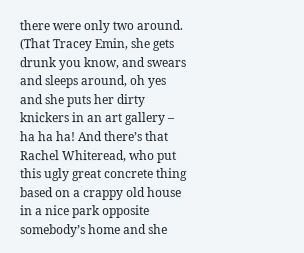there were only two around. (That Tracey Emin, she gets drunk you know, and swears and sleeps around, oh yes and she puts her dirty knickers in an art gallery – ha ha ha! And there’s that Rachel Whiteread, who put this ugly great concrete thing based on a crappy old house in a nice park opposite somebody’s home and she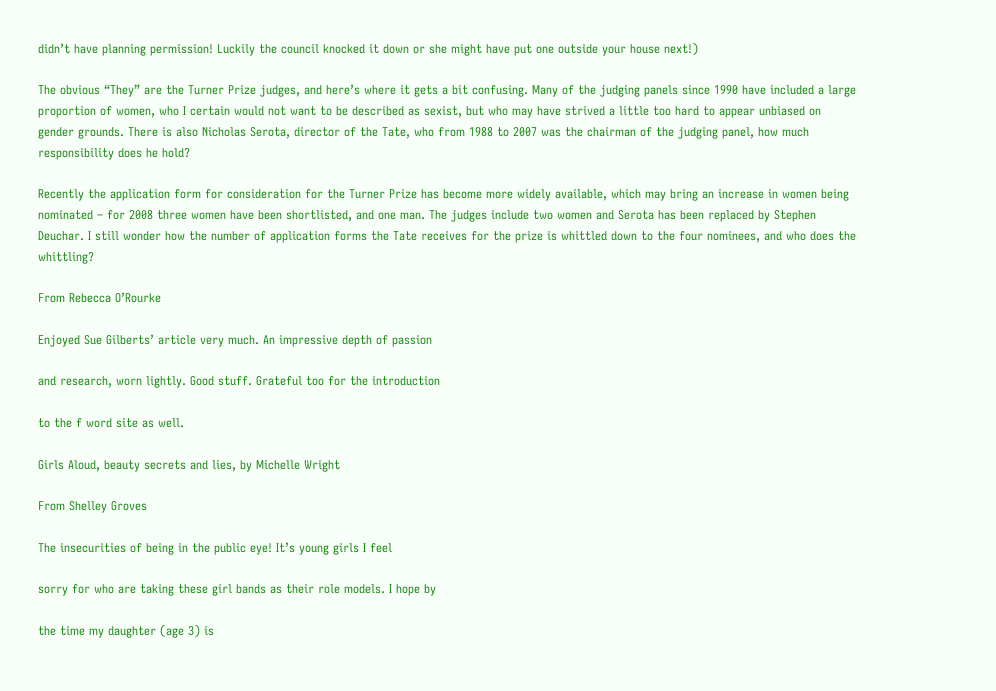didn’t have planning permission! Luckily the council knocked it down or she might have put one outside your house next!)

The obvious “They” are the Turner Prize judges, and here’s where it gets a bit confusing. Many of the judging panels since 1990 have included a large proportion of women, who I certain would not want to be described as sexist, but who may have strived a little too hard to appear unbiased on gender grounds. There is also Nicholas Serota, director of the Tate, who from 1988 to 2007 was the chairman of the judging panel, how much responsibility does he hold?

Recently the application form for consideration for the Turner Prize has become more widely available, which may bring an increase in women being nominated – for 2008 three women have been shortlisted, and one man. The judges include two women and Serota has been replaced by Stephen Deuchar. I still wonder how the number of application forms the Tate receives for the prize is whittled down to the four nominees, and who does the whittling?

From Rebecca O’Rourke

Enjoyed Sue Gilberts’ article very much. An impressive depth of passion

and research, worn lightly. Good stuff. Grateful too for the introduction

to the f word site as well.

Girls Aloud, beauty secrets and lies, by Michelle Wright

From Shelley Groves

The insecurities of being in the public eye! It’s young girls I feel

sorry for who are taking these girl bands as their role models. I hope by

the time my daughter (age 3) is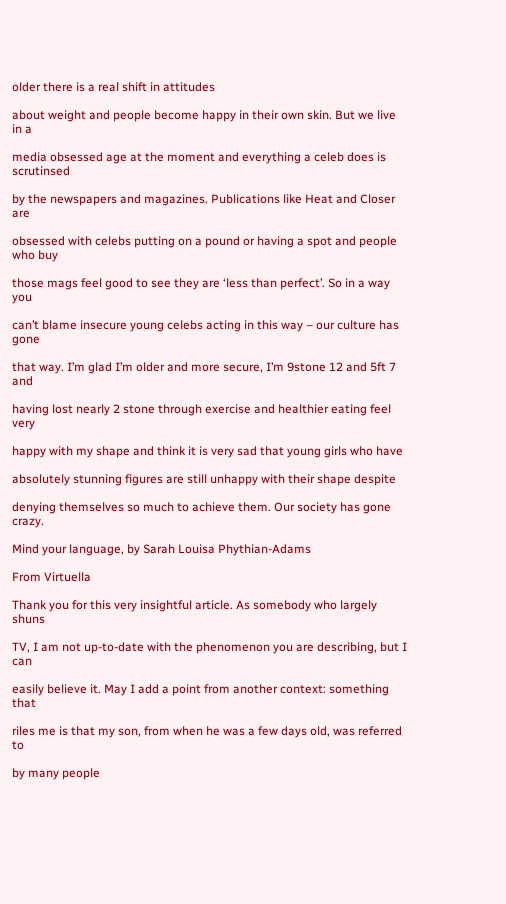older there is a real shift in attitudes

about weight and people become happy in their own skin. But we live in a

media obsessed age at the moment and everything a celeb does is scrutinsed

by the newspapers and magazines. Publications like Heat and Closer are

obsessed with celebs putting on a pound or having a spot and people who buy

those mags feel good to see they are ‘less than perfect’. So in a way you

can’t blame insecure young celebs acting in this way – our culture has gone

that way. I’m glad I’m older and more secure, I’m 9stone 12 and 5ft 7 and

having lost nearly 2 stone through exercise and healthier eating feel very

happy with my shape and think it is very sad that young girls who have

absolutely stunning figures are still unhappy with their shape despite

denying themselves so much to achieve them. Our society has gone crazy.

Mind your language, by Sarah Louisa Phythian-Adams

From Virtuella

Thank you for this very insightful article. As somebody who largely shuns

TV, I am not up-to-date with the phenomenon you are describing, but I can

easily believe it. May I add a point from another context: something that

riles me is that my son, from when he was a few days old, was referred to

by many people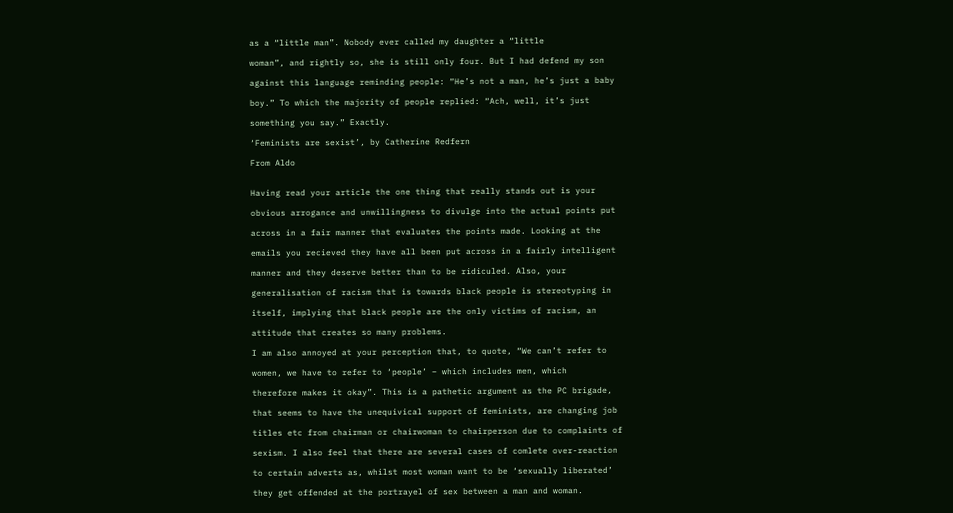as a “little man”. Nobody ever called my daughter a “little

woman”, and rightly so, she is still only four. But I had defend my son

against this language reminding people: “He’s not a man, he’s just a baby

boy.” To which the majority of people replied: “Ach, well, it’s just

something you say.” Exactly.

‘Feminists are sexist’, by Catherine Redfern

From Aldo


Having read your article the one thing that really stands out is your

obvious arrogance and unwillingness to divulge into the actual points put

across in a fair manner that evaluates the points made. Looking at the

emails you recieved they have all been put across in a fairly intelligent

manner and they deserve better than to be ridiculed. Also, your

generalisation of racism that is towards black people is stereotyping in

itself, implying that black people are the only victims of racism, an

attitude that creates so many problems.

I am also annoyed at your perception that, to quote, “We can’t refer to

women, we have to refer to ‘people’ – which includes men, which

therefore makes it okay”. This is a pathetic argument as the PC brigade,

that seems to have the unequivical support of feminists, are changing job

titles etc from chairman or chairwoman to chairperson due to complaints of

sexism. I also feel that there are several cases of comlete over-reaction

to certain adverts as, whilst most woman want to be ‘sexually liberated’

they get offended at the portrayel of sex between a man and woman.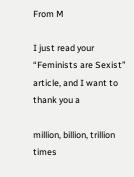From M

I just read your “Feminists are Sexist” article, and I want to thank you a

million, billion, trillion times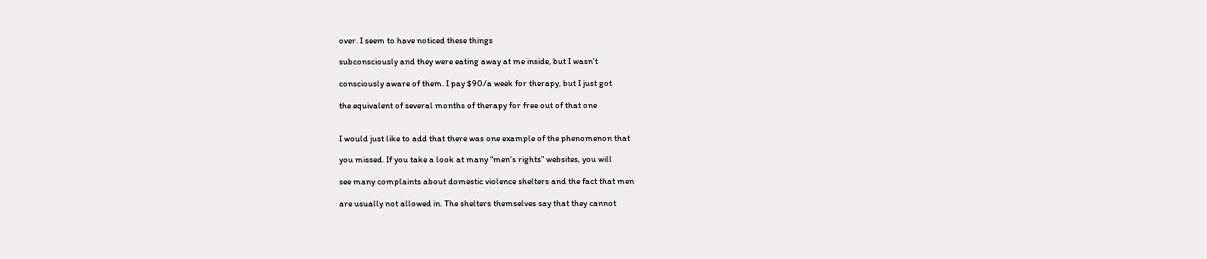over. I seem to have noticed these things

subconsciously and they were eating away at me inside, but I wasn’t

consciously aware of them. I pay $90/a week for therapy, but I just got

the equivalent of several months of therapy for free out of that one


I would just like to add that there was one example of the phenomenon that

you missed. If you take a look at many “men’s rights” websites, you will

see many complaints about domestic violence shelters and the fact that men

are usually not allowed in. The shelters themselves say that they cannot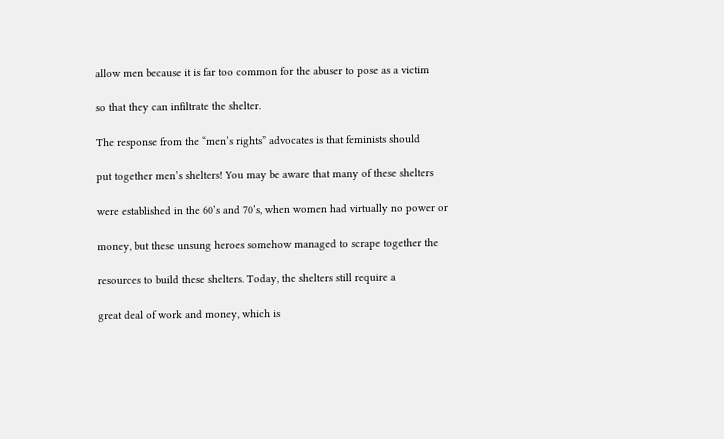allow men because it is far too common for the abuser to pose as a victim

so that they can infiltrate the shelter.

The response from the “men’s rights” advocates is that feminists should

put together men’s shelters! You may be aware that many of these shelters

were established in the 60’s and 70’s, when women had virtually no power or

money, but these unsung heroes somehow managed to scrape together the

resources to build these shelters. Today, the shelters still require a

great deal of work and money, which is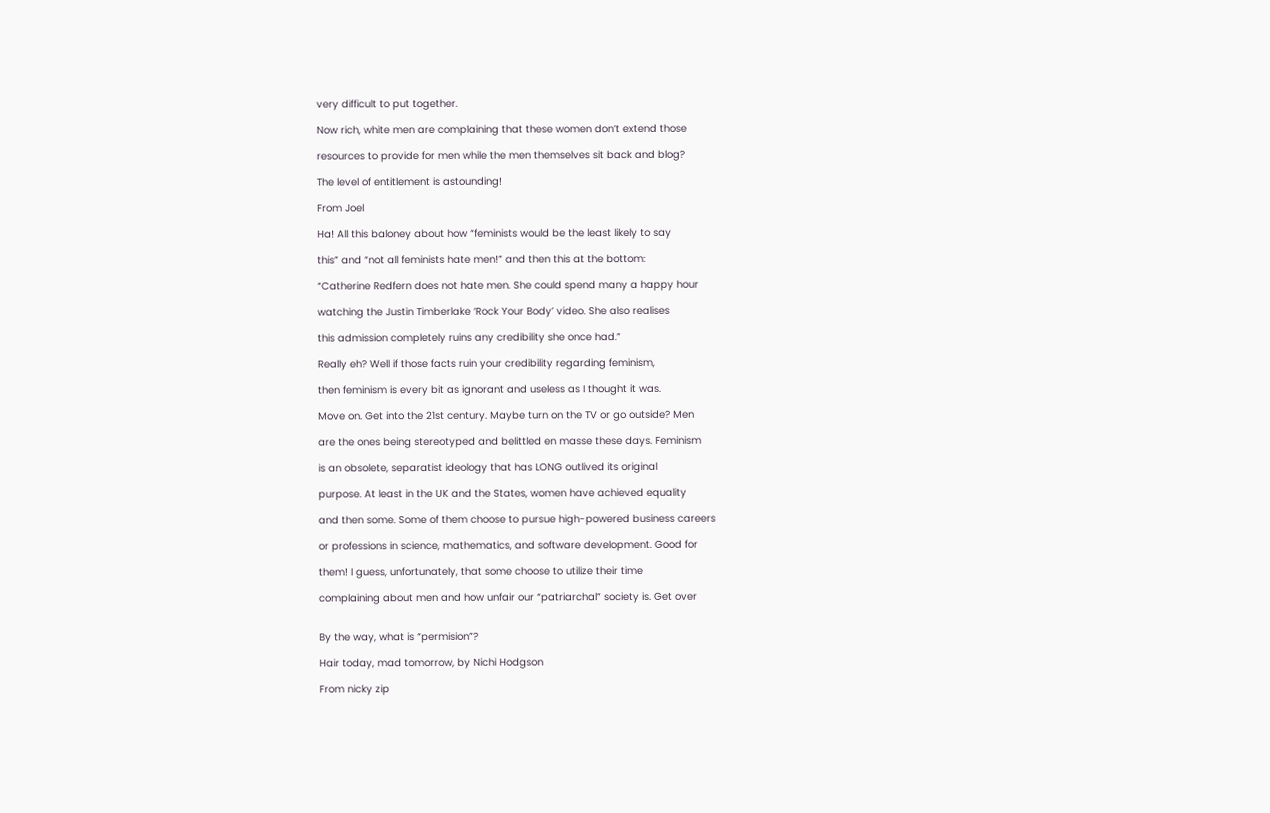very difficult to put together.

Now rich, white men are complaining that these women don’t extend those

resources to provide for men while the men themselves sit back and blog?

The level of entitlement is astounding!

From Joel

Ha! All this baloney about how “feminists would be the least likely to say

this” and “not all feminists hate men!” and then this at the bottom:

“Catherine Redfern does not hate men. She could spend many a happy hour

watching the Justin Timberlake ‘Rock Your Body’ video. She also realises

this admission completely ruins any credibility she once had.”

Really eh? Well if those facts ruin your credibility regarding feminism,

then feminism is every bit as ignorant and useless as I thought it was.

Move on. Get into the 21st century. Maybe turn on the TV or go outside? Men

are the ones being stereotyped and belittled en masse these days. Feminism

is an obsolete, separatist ideology that has LONG outlived its original

purpose. At least in the UK and the States, women have achieved equality

and then some. Some of them choose to pursue high-powered business careers

or professions in science, mathematics, and software development. Good for

them! I guess, unfortunately, that some choose to utilize their time

complaining about men and how unfair our “patriarchal” society is. Get over


By the way, what is “permision”?

Hair today, mad tomorrow, by Nichi Hodgson

From nicky zip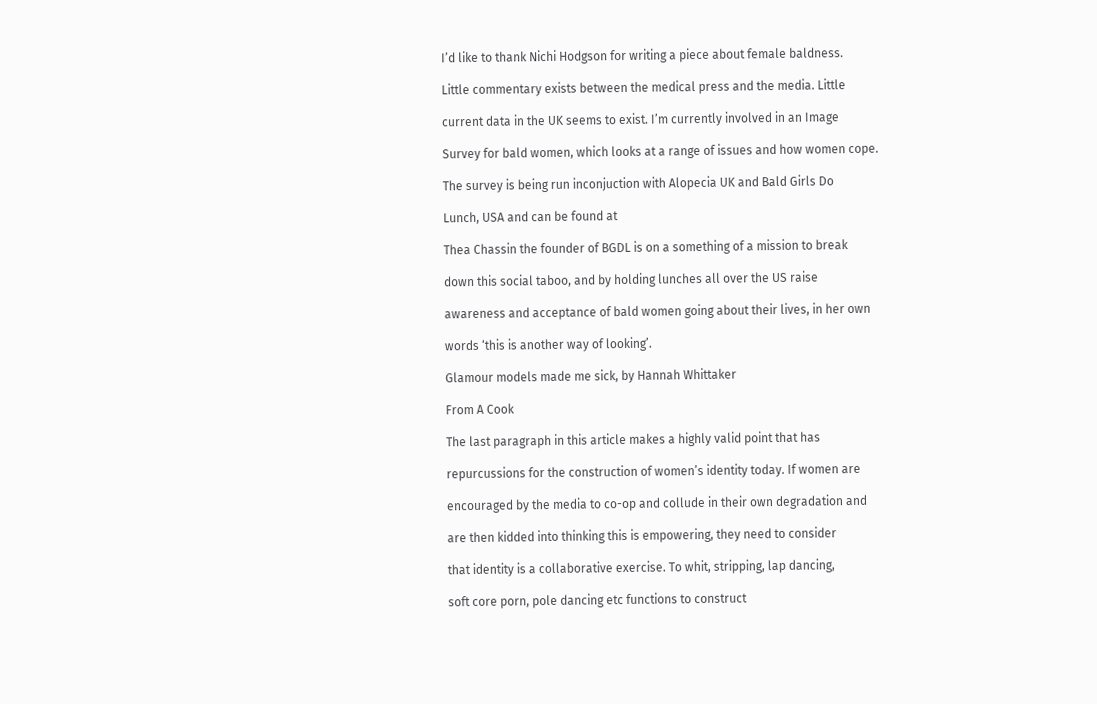I’d like to thank Nichi Hodgson for writing a piece about female baldness.

Little commentary exists between the medical press and the media. Little

current data in the UK seems to exist. I’m currently involved in an Image

Survey for bald women, which looks at a range of issues and how women cope.

The survey is being run inconjuction with Alopecia UK and Bald Girls Do

Lunch, USA and can be found at

Thea Chassin the founder of BGDL is on a something of a mission to break

down this social taboo, and by holding lunches all over the US raise

awareness and acceptance of bald women going about their lives, in her own

words ‘this is another way of looking’.

Glamour models made me sick, by Hannah Whittaker

From A Cook

The last paragraph in this article makes a highly valid point that has

repurcussions for the construction of women’s identity today. If women are

encouraged by the media to co-op and collude in their own degradation and

are then kidded into thinking this is empowering, they need to consider

that identity is a collaborative exercise. To whit, stripping, lap dancing,

soft core porn, pole dancing etc functions to construct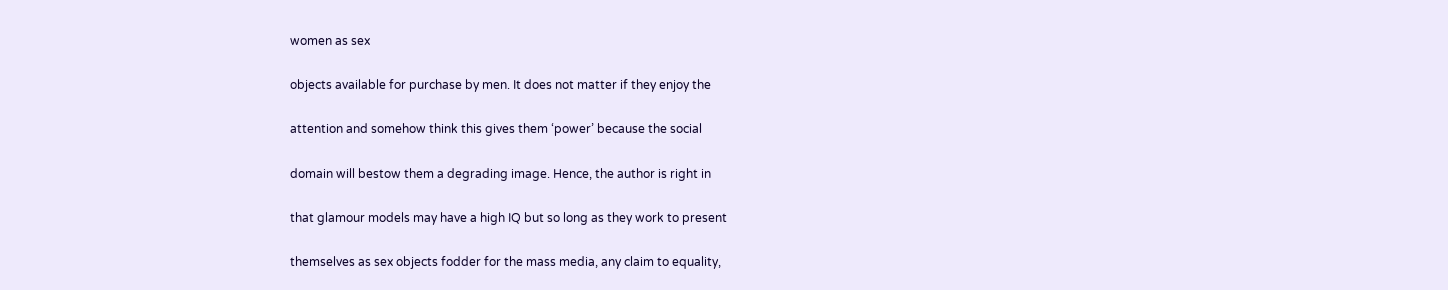women as sex

objects available for purchase by men. It does not matter if they enjoy the

attention and somehow think this gives them ‘power’ because the social

domain will bestow them a degrading image. Hence, the author is right in

that glamour models may have a high IQ but so long as they work to present

themselves as sex objects fodder for the mass media, any claim to equality,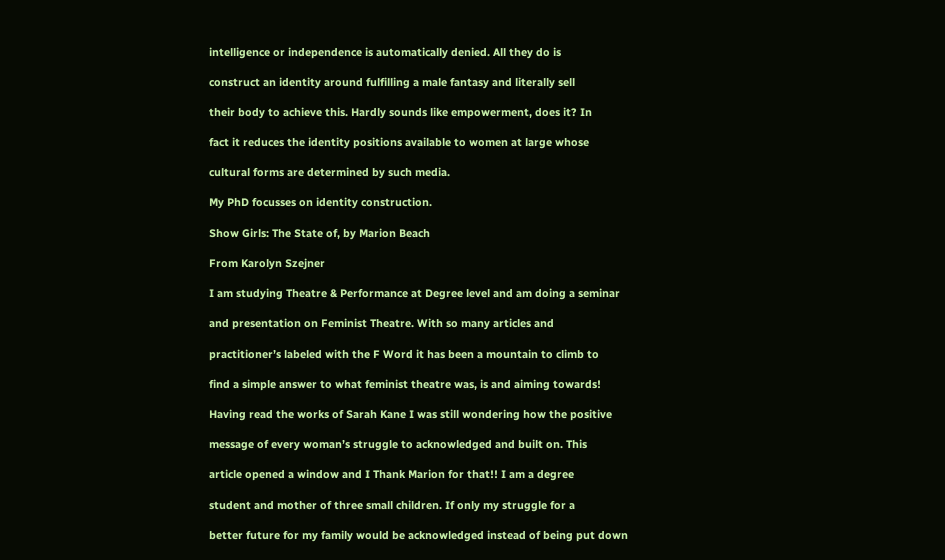intelligence or independence is automatically denied. All they do is

construct an identity around fulfilling a male fantasy and literally sell

their body to achieve this. Hardly sounds like empowerment, does it? In

fact it reduces the identity positions available to women at large whose

cultural forms are determined by such media.

My PhD focusses on identity construction.

Show Girls: The State of, by Marion Beach

From Karolyn Szejner

I am studying Theatre & Performance at Degree level and am doing a seminar

and presentation on Feminist Theatre. With so many articles and

practitioner’s labeled with the F Word it has been a mountain to climb to

find a simple answer to what feminist theatre was, is and aiming towards!

Having read the works of Sarah Kane I was still wondering how the positive

message of every woman’s struggle to acknowledged and built on. This

article opened a window and I Thank Marion for that!! I am a degree

student and mother of three small children. If only my struggle for a

better future for my family would be acknowledged instead of being put down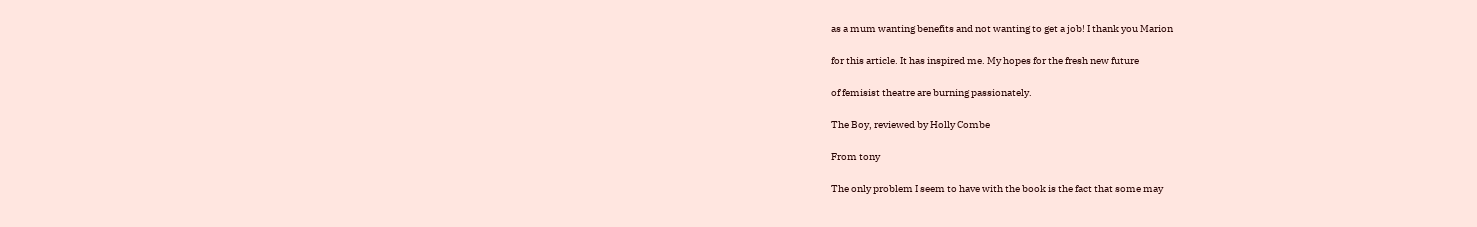as a mum wanting benefits and not wanting to get a job! I thank you Marion

for this article. It has inspired me. My hopes for the fresh new future

of femisist theatre are burning passionately.

The Boy, reviewed by Holly Combe

From tony

The only problem I seem to have with the book is the fact that some may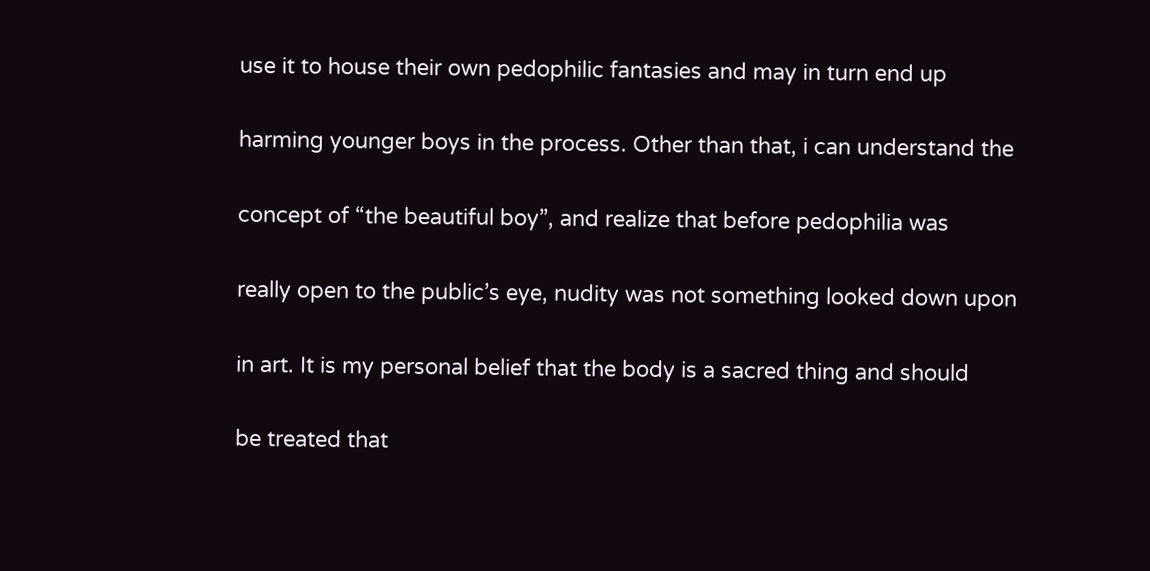use it to house their own pedophilic fantasies and may in turn end up

harming younger boys in the process. Other than that, i can understand the

concept of “the beautiful boy”, and realize that before pedophilia was

really open to the public’s eye, nudity was not something looked down upon

in art. It is my personal belief that the body is a sacred thing and should

be treated that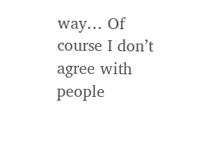way… Of course I don’t agree with people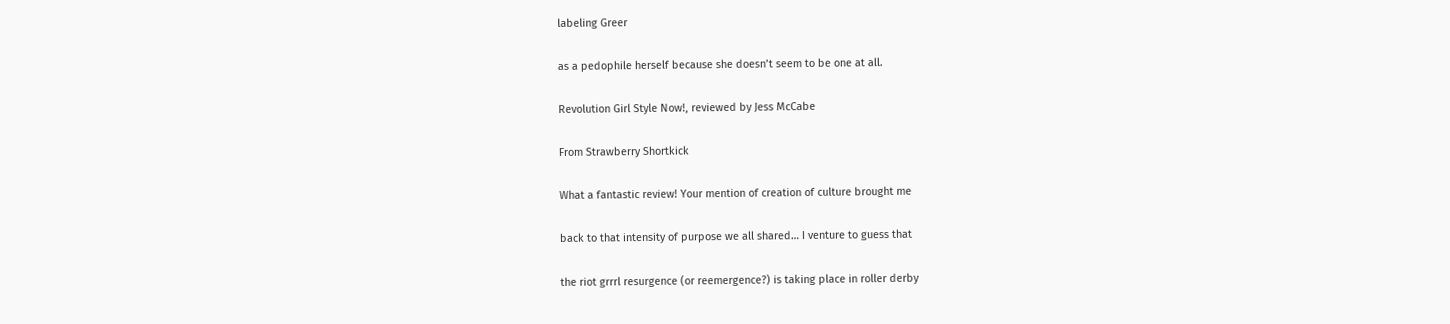labeling Greer

as a pedophile herself because she doesn’t seem to be one at all.

Revolution Girl Style Now!, reviewed by Jess McCabe

From Strawberry Shortkick

What a fantastic review! Your mention of creation of culture brought me

back to that intensity of purpose we all shared… I venture to guess that

the riot grrrl resurgence (or reemergence?) is taking place in roller derby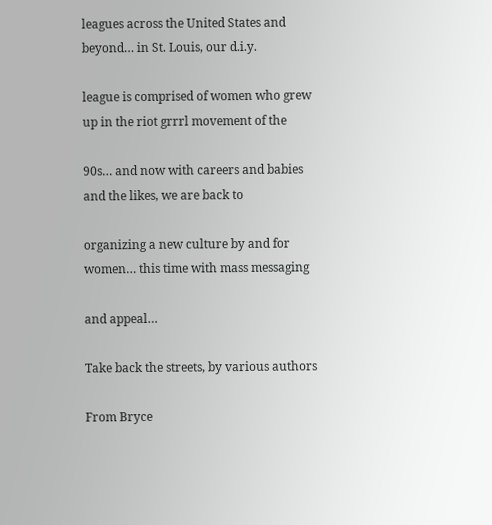leagues across the United States and beyond… in St. Louis, our d.i.y.

league is comprised of women who grew up in the riot grrrl movement of the

90s… and now with careers and babies and the likes, we are back to

organizing a new culture by and for women… this time with mass messaging

and appeal…

Take back the streets, by various authors

From Bryce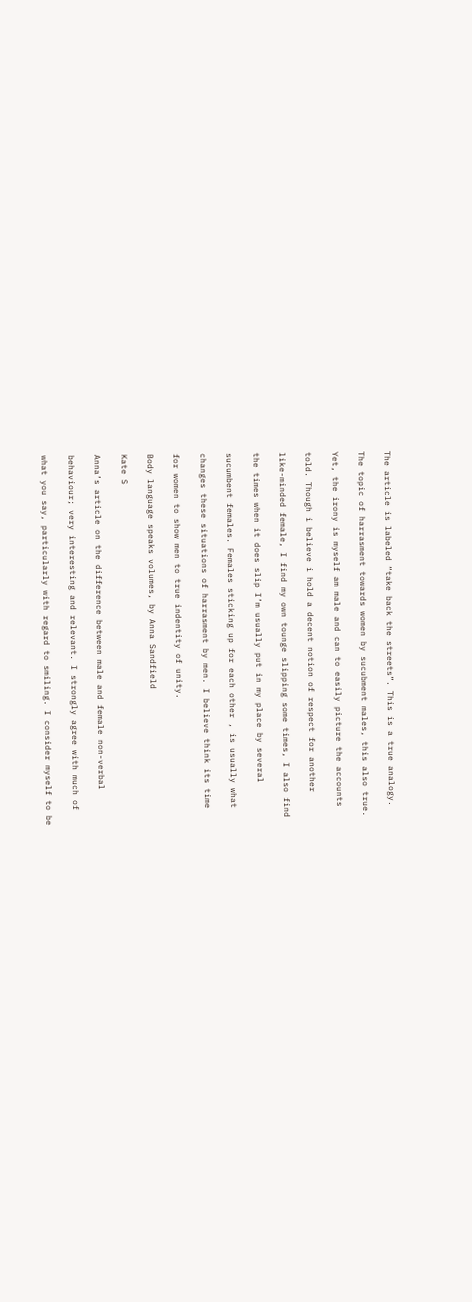The article is labeled “take back the streets”. This is a true analogy.

The topic of harrasment towards women by sucubment males, this also true.

Yet, the irony is myself am male and can to easily picture the accounts

told. Though i believe i hold a decent notion of respect for another

like-minded female, I find my own tounge slipping some times, I also find

the times when it does slip I’m usually put in my place by several

sucumbent females. Females sticking up for each other , is usually what

changes these situations of harrasment by men. I believe think its time

for women to show men to true indentity of unity.

Body language speaks volumes, by Anna Sandfield

Kate S

Anna’s article on the difference between male and female non-verbal

behaviour; very interesting and relevant. I strongly agree with much of

what you say, particularly with regard to smiling. I consider myself to be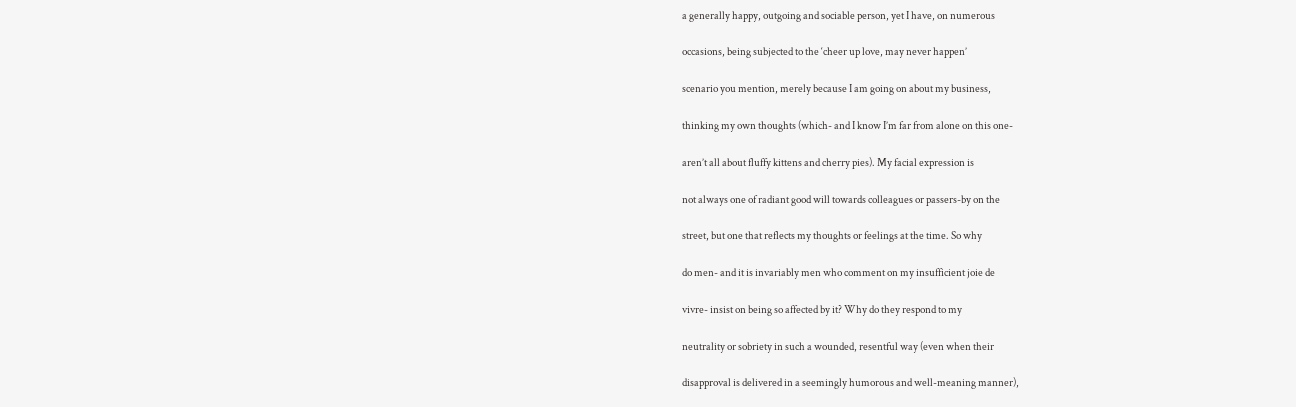a generally happy, outgoing and sociable person, yet I have, on numerous

occasions, being subjected to the ‘cheer up love, may never happen’

scenario you mention, merely because I am going on about my business,

thinking my own thoughts (which- and I know I’m far from alone on this one-

aren’t all about fluffy kittens and cherry pies). My facial expression is

not always one of radiant good will towards colleagues or passers-by on the

street, but one that reflects my thoughts or feelings at the time. So why

do men- and it is invariably men who comment on my insufficient joie de

vivre- insist on being so affected by it? Why do they respond to my

neutrality or sobriety in such a wounded, resentful way (even when their

disapproval is delivered in a seemingly humorous and well-meaning manner),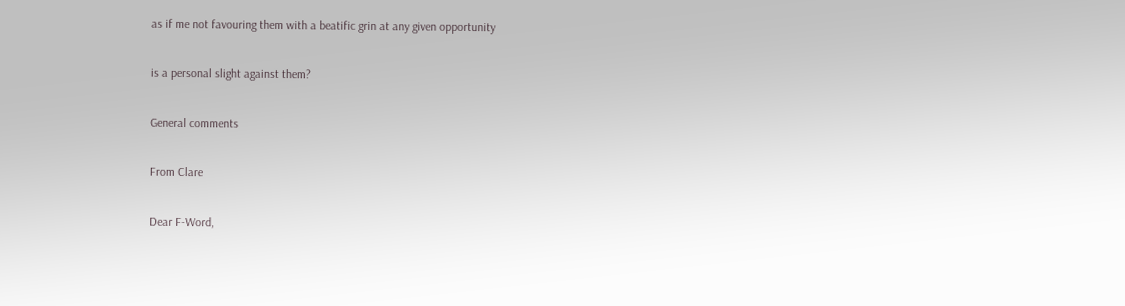as if me not favouring them with a beatific grin at any given opportunity

is a personal slight against them?

General comments

From Clare

Dear F-Word,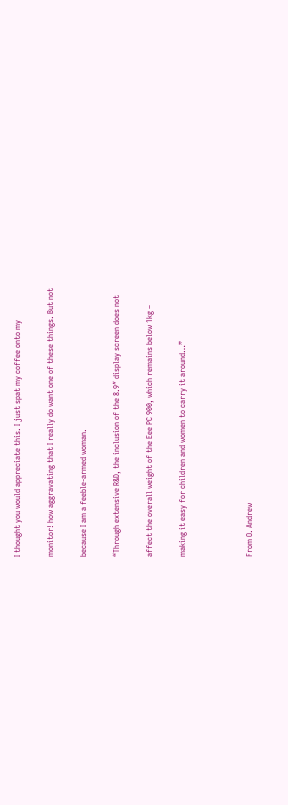I thought you would appreciate this. I just spat my coffee onto my

monitor! how aggravating that I really do want one of these things. But not

because I am a feeble-armed woman.

“Through extensive R&D, the inclusion of the 8.9″ display screen does not

affect the overall weight of the Eee PC 900, which remains below 1kg –

making it easy for children and women to carry it around…”



From O. Andrew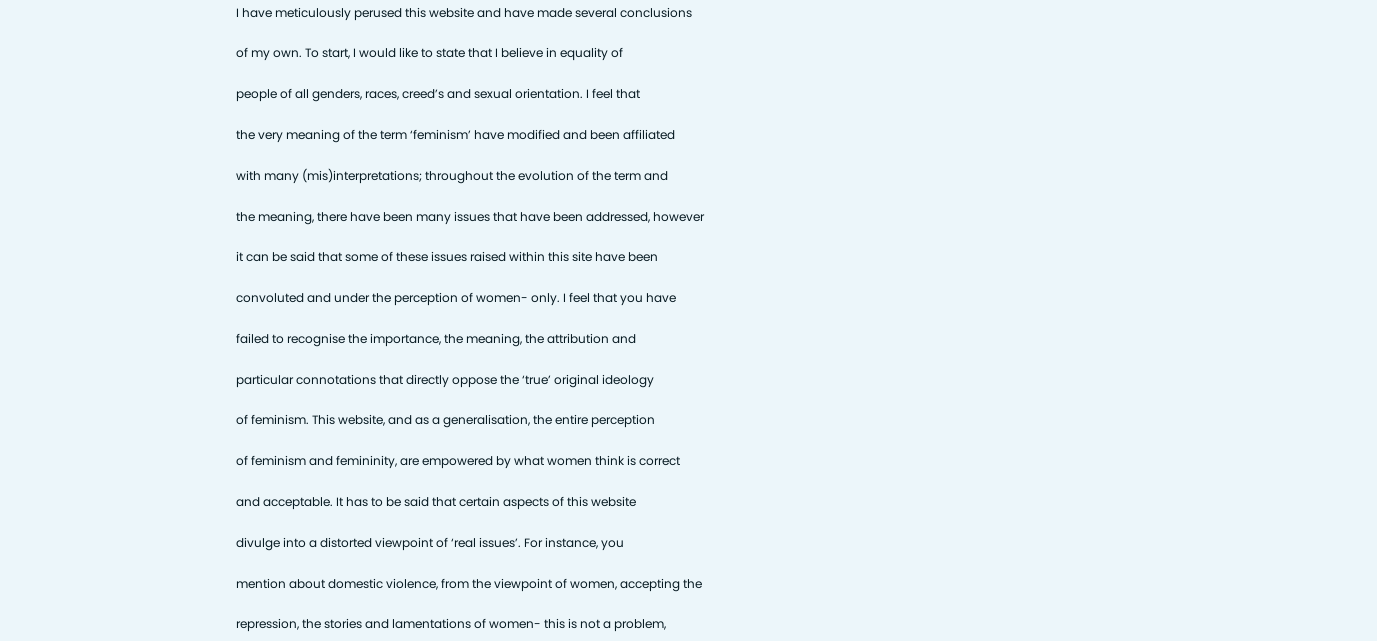I have meticulously perused this website and have made several conclusions

of my own. To start, I would like to state that I believe in equality of

people of all genders, races, creed’s and sexual orientation. I feel that

the very meaning of the term ‘feminism’ have modified and been affiliated

with many (mis)interpretations; throughout the evolution of the term and

the meaning, there have been many issues that have been addressed, however

it can be said that some of these issues raised within this site have been

convoluted and under the perception of women- only. I feel that you have

failed to recognise the importance, the meaning, the attribution and

particular connotations that directly oppose the ‘true’ original ideology

of feminism. This website, and as a generalisation, the entire perception

of feminism and femininity, are empowered by what women think is correct

and acceptable. It has to be said that certain aspects of this website

divulge into a distorted viewpoint of ‘real issues’. For instance, you

mention about domestic violence, from the viewpoint of women, accepting the

repression, the stories and lamentations of women- this is not a problem,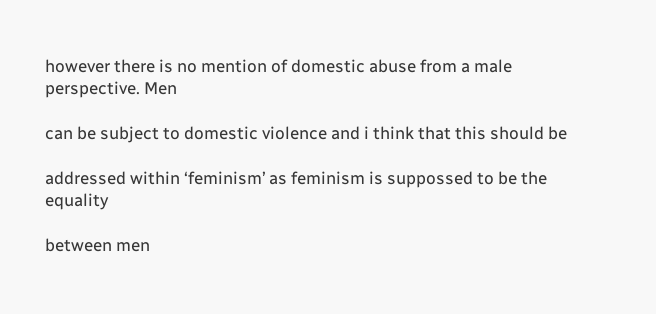however there is no mention of domestic abuse from a male perspective. Men

can be subject to domestic violence and i think that this should be

addressed within ‘feminism’ as feminism is suppossed to be the equality

between men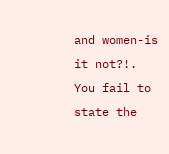and women-is it not?!. You fail to state the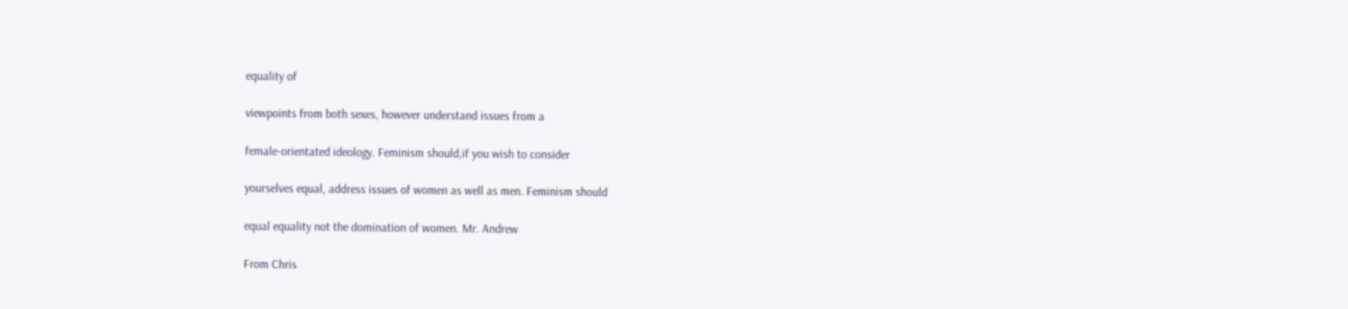equality of

viewpoints from both sexes, however understand issues from a

female-orientated ideology. Feminism should,if you wish to consider

yourselves equal, address issues of women as well as men. Feminism should

equal equality not the domination of women. Mr. Andrew

From Chris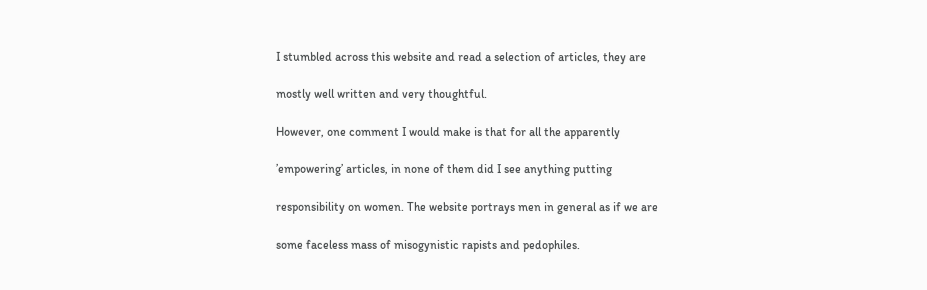I stumbled across this website and read a selection of articles, they are

mostly well written and very thoughtful.

However, one comment I would make is that for all the apparently

’empowering’ articles, in none of them did I see anything putting

responsibility on women. The website portrays men in general as if we are

some faceless mass of misogynistic rapists and pedophiles.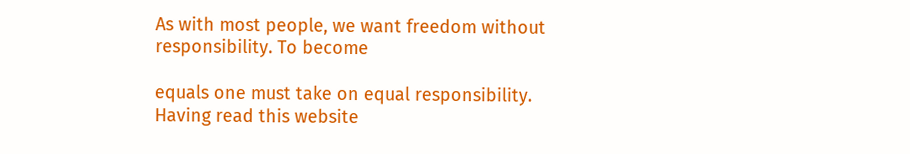As with most people, we want freedom without responsibility. To become

equals one must take on equal responsibility. Having read this website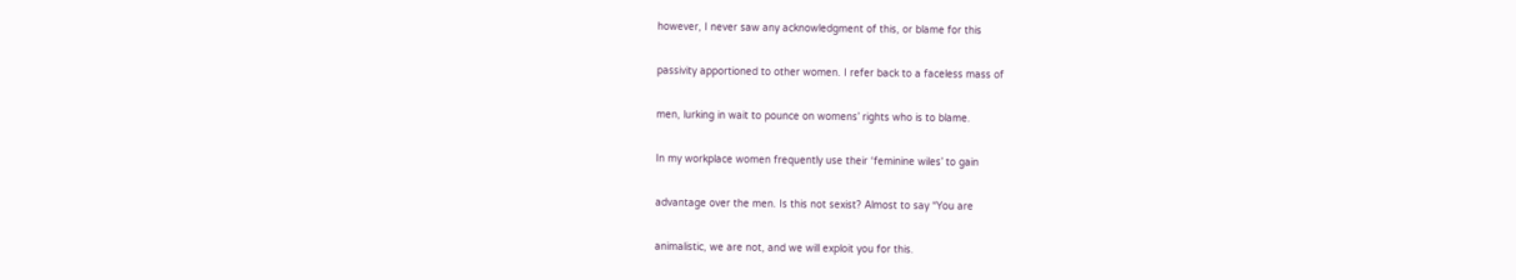however, I never saw any acknowledgment of this, or blame for this

passivity apportioned to other women. I refer back to a faceless mass of

men, lurking in wait to pounce on womens’ rights who is to blame.

In my workplace women frequently use their ‘feminine wiles’ to gain

advantage over the men. Is this not sexist? Almost to say “You are

animalistic, we are not, and we will exploit you for this.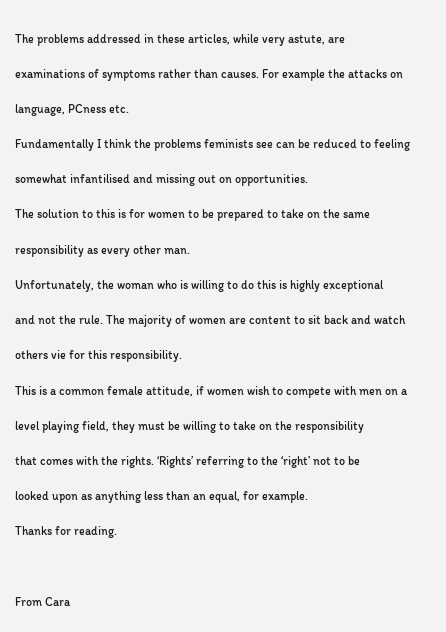The problems addressed in these articles, while very astute, are

examinations of symptoms rather than causes. For example the attacks on

language, PCness etc.

Fundamentally I think the problems feminists see can be reduced to feeling

somewhat infantilised and missing out on opportunities.

The solution to this is for women to be prepared to take on the same

responsibility as every other man.

Unfortunately, the woman who is willing to do this is highly exceptional

and not the rule. The majority of women are content to sit back and watch

others vie for this responsibility.

This is a common female attitude, if women wish to compete with men on a

level playing field, they must be willing to take on the responsibility

that comes with the rights. ‘Rights’ referring to the ‘right’ not to be

looked upon as anything less than an equal, for example.

Thanks for reading.



From Cara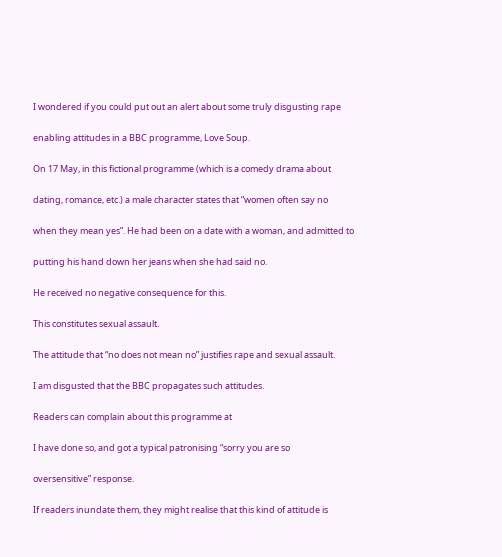I wondered if you could put out an alert about some truly disgusting rape

enabling attitudes in a BBC programme, Love Soup.

On 17 May, in this fictional programme (which is a comedy drama about

dating, romance, etc.) a male character states that “women often say no

when they mean yes”. He had been on a date with a woman, and admitted to

putting his hand down her jeans when she had said no.

He received no negative consequence for this.

This constitutes sexual assault.

The attitude that “no does not mean no” justifies rape and sexual assault.

I am disgusted that the BBC propagates such attitudes.

Readers can complain about this programme at

I have done so, and got a typical patronising “sorry you are so

oversensitive” response.

If readers inundate them, they might realise that this kind of attitude is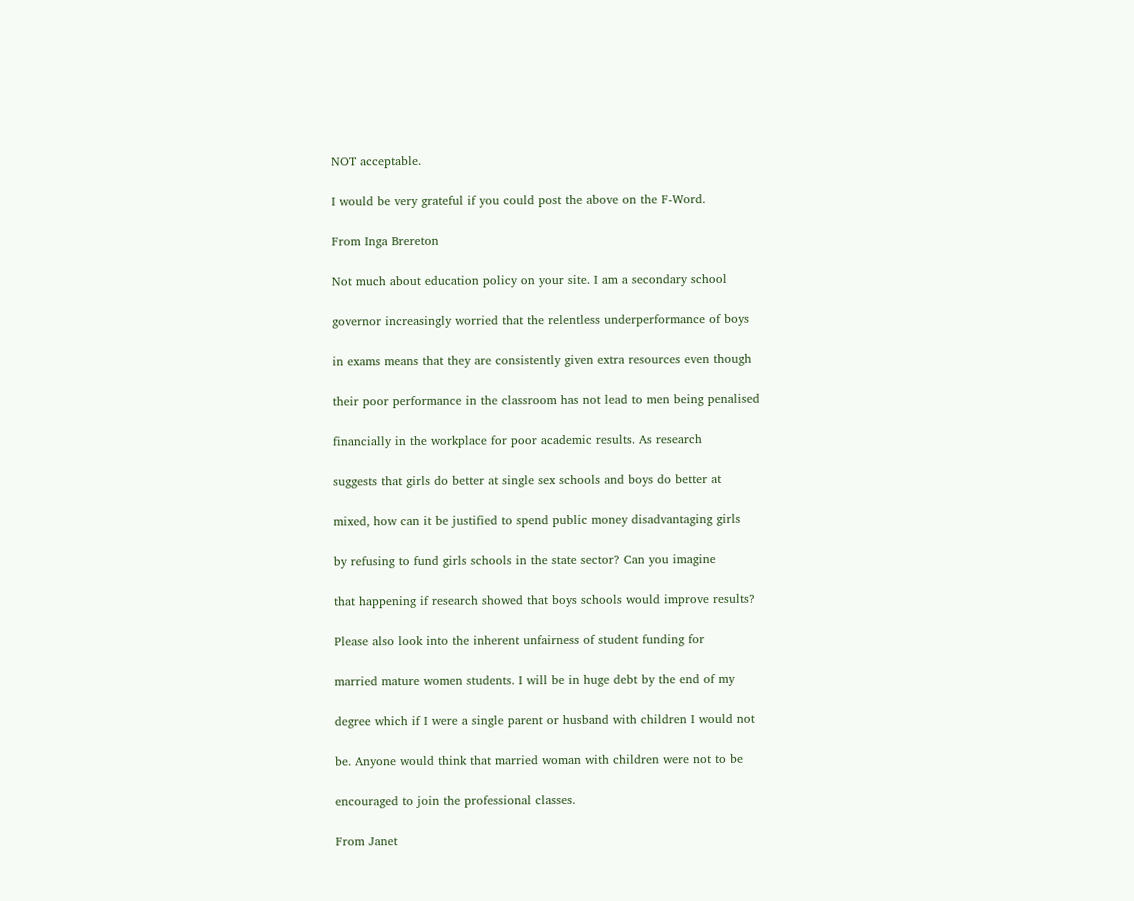NOT acceptable.

I would be very grateful if you could post the above on the F-Word.

From Inga Brereton

Not much about education policy on your site. I am a secondary school

governor increasingly worried that the relentless underperformance of boys

in exams means that they are consistently given extra resources even though

their poor performance in the classroom has not lead to men being penalised

financially in the workplace for poor academic results. As research

suggests that girls do better at single sex schools and boys do better at

mixed, how can it be justified to spend public money disadvantaging girls

by refusing to fund girls schools in the state sector? Can you imagine

that happening if research showed that boys schools would improve results?

Please also look into the inherent unfairness of student funding for

married mature women students. I will be in huge debt by the end of my

degree which if I were a single parent or husband with children I would not

be. Anyone would think that married woman with children were not to be

encouraged to join the professional classes.

From Janet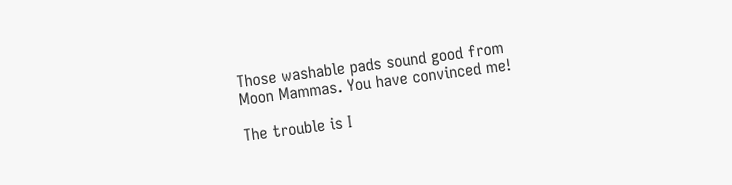Those washable pads sound good from Moon Mammas. You have convinced me!

The trouble is I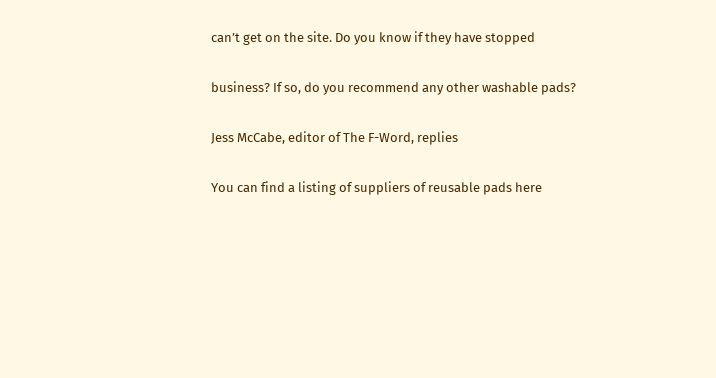can’t get on the site. Do you know if they have stopped

business? If so, do you recommend any other washable pads?

Jess McCabe, editor of The F-Word, replies

You can find a listing of suppliers of reusable pads here